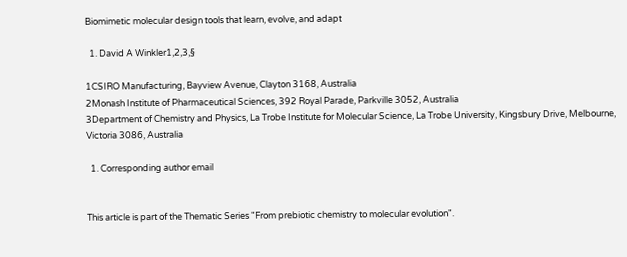Biomimetic molecular design tools that learn, evolve, and adapt

  1. David A Winkler1,2,3,§

1CSIRO Manufacturing, Bayview Avenue, Clayton 3168, Australia
2Monash Institute of Pharmaceutical Sciences, 392 Royal Parade, Parkville 3052, Australia
3Department of Chemistry and Physics, La Trobe Institute for Molecular Science, La Trobe University, Kingsbury Drive, Melbourne, Victoria 3086, Australia

  1. Corresponding author email


This article is part of the Thematic Series "From prebiotic chemistry to molecular evolution".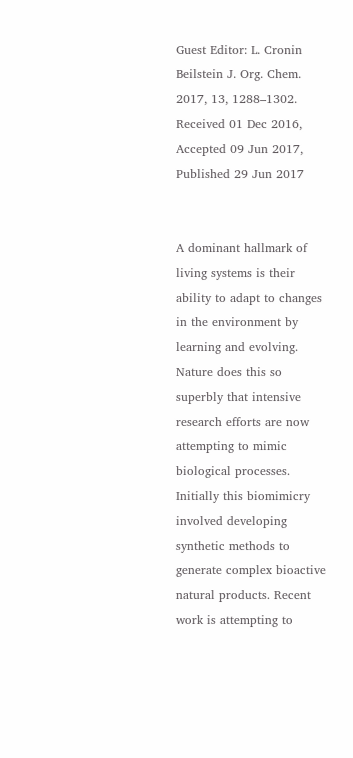Guest Editor: L. Cronin
Beilstein J. Org. Chem. 2017, 13, 1288–1302.
Received 01 Dec 2016, Accepted 09 Jun 2017, Published 29 Jun 2017


A dominant hallmark of living systems is their ability to adapt to changes in the environment by learning and evolving. Nature does this so superbly that intensive research efforts are now attempting to mimic biological processes. Initially this biomimicry involved developing synthetic methods to generate complex bioactive natural products. Recent work is attempting to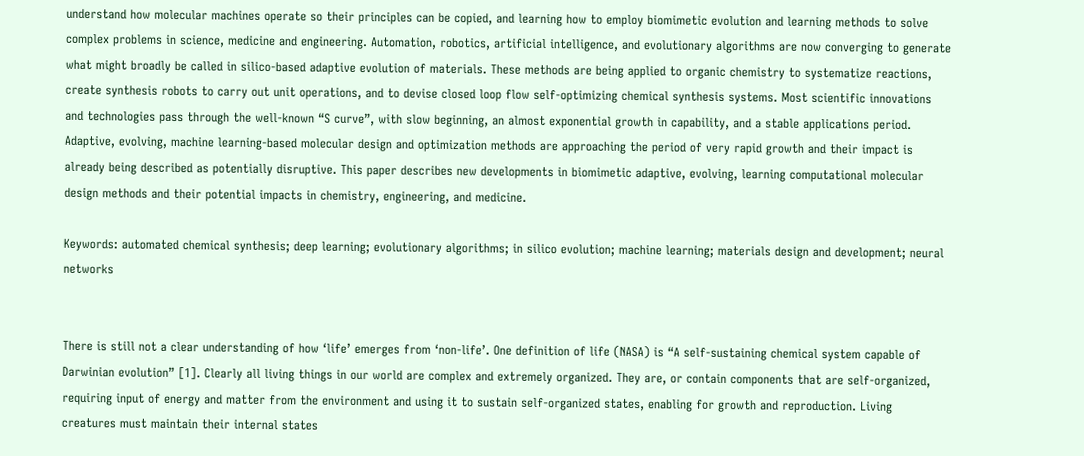understand how molecular machines operate so their principles can be copied, and learning how to employ biomimetic evolution and learning methods to solve complex problems in science, medicine and engineering. Automation, robotics, artificial intelligence, and evolutionary algorithms are now converging to generate what might broadly be called in silico-based adaptive evolution of materials. These methods are being applied to organic chemistry to systematize reactions, create synthesis robots to carry out unit operations, and to devise closed loop flow self-optimizing chemical synthesis systems. Most scientific innovations and technologies pass through the well-known “S curve”, with slow beginning, an almost exponential growth in capability, and a stable applications period. Adaptive, evolving, machine learning-based molecular design and optimization methods are approaching the period of very rapid growth and their impact is already being described as potentially disruptive. This paper describes new developments in biomimetic adaptive, evolving, learning computational molecular design methods and their potential impacts in chemistry, engineering, and medicine.

Keywords: automated chemical synthesis; deep learning; evolutionary algorithms; in silico evolution; machine learning; materials design and development; neural networks


There is still not a clear understanding of how ‘life’ emerges from ‘non-life’. One definition of life (NASA) is “A self-sustaining chemical system capable of Darwinian evolution” [1]. Clearly all living things in our world are complex and extremely organized. They are, or contain components that are self-organized, requiring input of energy and matter from the environment and using it to sustain self-organized states, enabling for growth and reproduction. Living creatures must maintain their internal states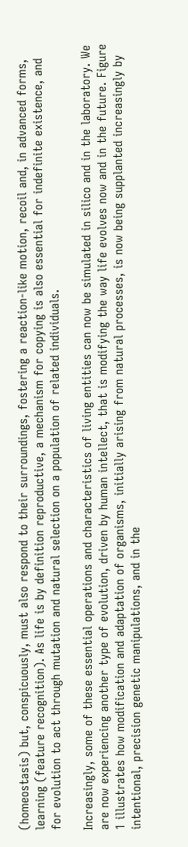(homeostasis) but, conspicuously, must also respond to their surroundings, fostering a reaction-like motion, recoil and, in advanced forms, learning (feature recognition). As life is by definition reproductive, a mechanism for copying is also essential for indefinite existence, and for evolution to act through mutation and natural selection on a population of related individuals.

Increasingly, some of these essential operations and characteristics of living entities can now be simulated in silico and in the laboratory. We are now experiencing another type of evolution, driven by human intellect, that is modifying the way life evolves now and in the future. Figure 1 illustrates how modification and adaptation of organisms, initially arising from natural processes, is now being supplanted increasingly by intentional, precision genetic manipulations, and in the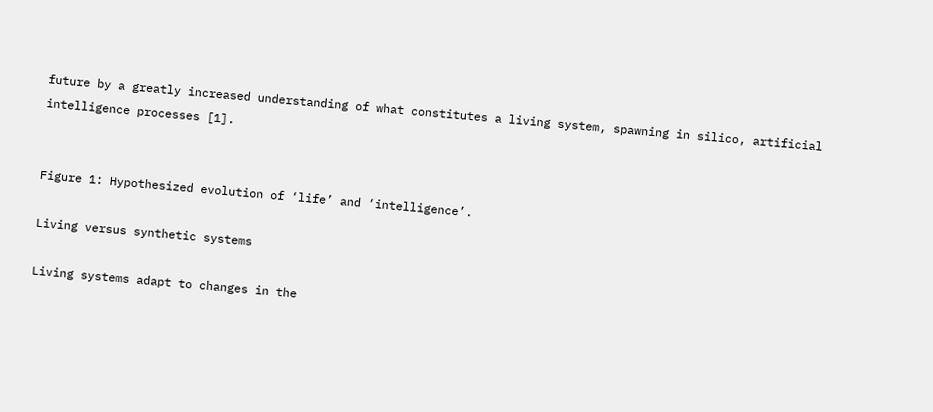future by a greatly increased understanding of what constitutes a living system, spawning in silico, artificial intelligence processes [1].


Figure 1: Hypothesized evolution of ‘life’ and ‘intelligence’.

Living versus synthetic systems

Living systems adapt to changes in the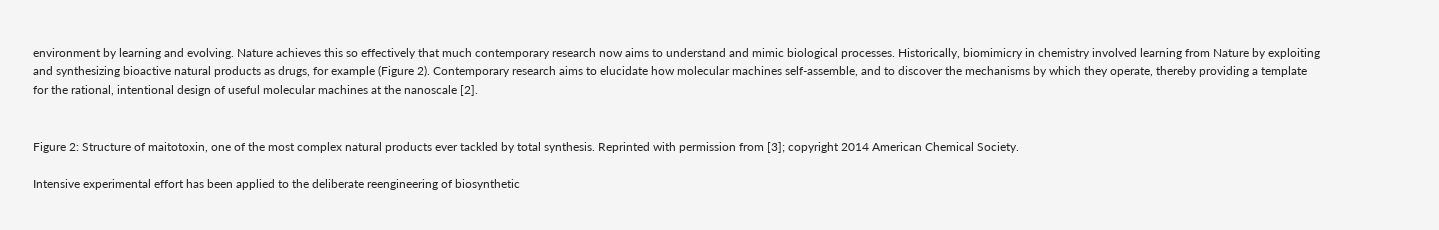environment by learning and evolving. Nature achieves this so effectively that much contemporary research now aims to understand and mimic biological processes. Historically, biomimicry in chemistry involved learning from Nature by exploiting and synthesizing bioactive natural products as drugs, for example (Figure 2). Contemporary research aims to elucidate how molecular machines self-assemble, and to discover the mechanisms by which they operate, thereby providing a template for the rational, intentional design of useful molecular machines at the nanoscale [2].


Figure 2: Structure of maitotoxin, one of the most complex natural products ever tackled by total synthesis. Reprinted with permission from [3]; copyright 2014 American Chemical Society.

Intensive experimental effort has been applied to the deliberate reengineering of biosynthetic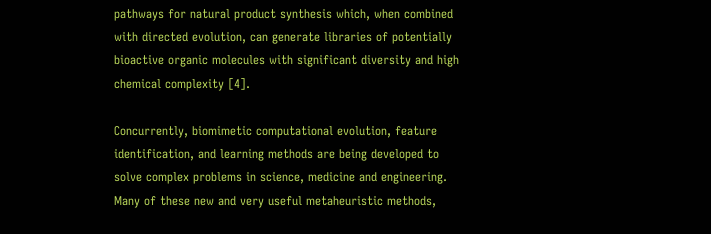pathways for natural product synthesis which, when combined with directed evolution, can generate libraries of potentially bioactive organic molecules with significant diversity and high chemical complexity [4].

Concurrently, biomimetic computational evolution, feature identification, and learning methods are being developed to solve complex problems in science, medicine and engineering. Many of these new and very useful metaheuristic methods,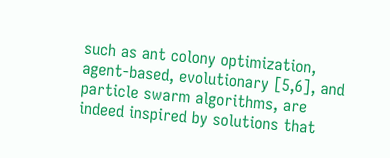such as ant colony optimization, agent-based, evolutionary [5,6], and particle swarm algorithms, are indeed inspired by solutions that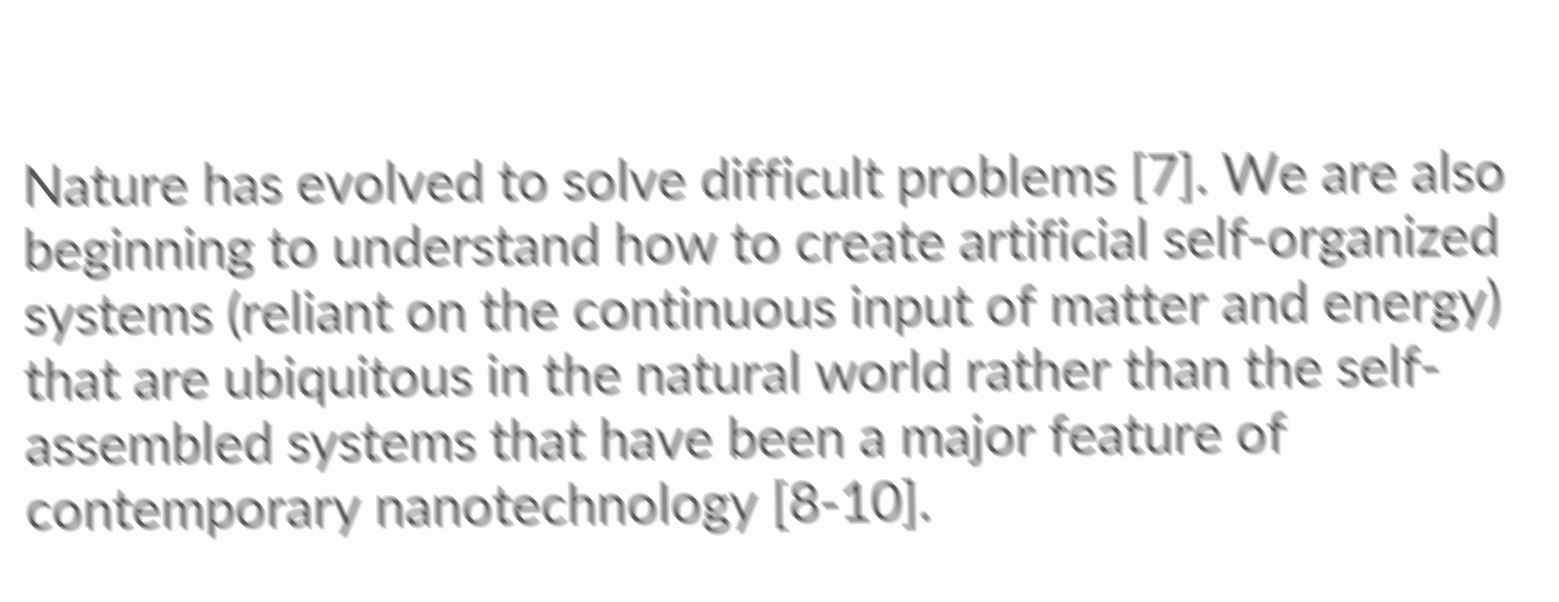Nature has evolved to solve difficult problems [7]. We are also beginning to understand how to create artificial self-organized systems (reliant on the continuous input of matter and energy) that are ubiquitous in the natural world rather than the self-assembled systems that have been a major feature of contemporary nanotechnology [8-10].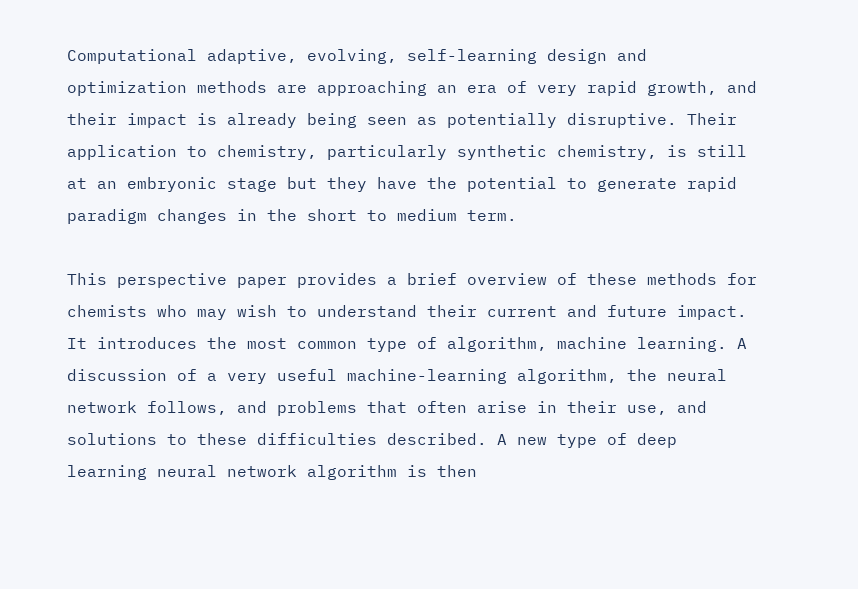Computational adaptive, evolving, self-learning design and optimization methods are approaching an era of very rapid growth, and their impact is already being seen as potentially disruptive. Their application to chemistry, particularly synthetic chemistry, is still at an embryonic stage but they have the potential to generate rapid paradigm changes in the short to medium term.

This perspective paper provides a brief overview of these methods for chemists who may wish to understand their current and future impact. It introduces the most common type of algorithm, machine learning. A discussion of a very useful machine-learning algorithm, the neural network follows, and problems that often arise in their use, and solutions to these difficulties described. A new type of deep learning neural network algorithm is then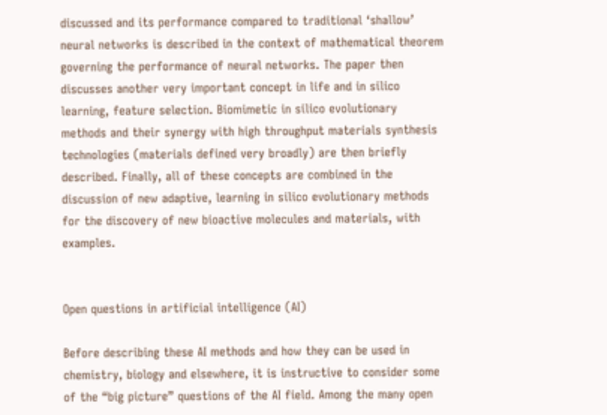discussed and its performance compared to traditional ‘shallow’ neural networks is described in the context of mathematical theorem governing the performance of neural networks. The paper then discusses another very important concept in life and in silico learning, feature selection. Biomimetic in silico evolutionary methods and their synergy with high throughput materials synthesis technologies (materials defined very broadly) are then briefly described. Finally, all of these concepts are combined in the discussion of new adaptive, learning in silico evolutionary methods for the discovery of new bioactive molecules and materials, with examples.


Open questions in artificial intelligence (AI)

Before describing these AI methods and how they can be used in chemistry, biology and elsewhere, it is instructive to consider some of the “big picture” questions of the AI field. Among the many open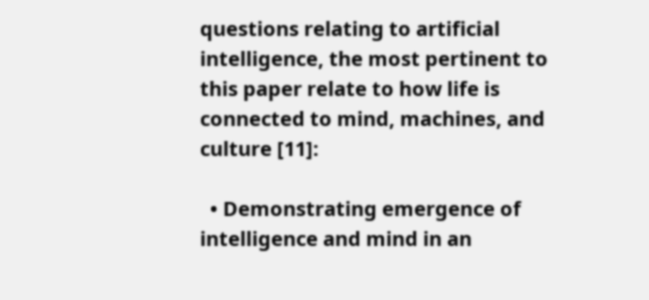questions relating to artificial intelligence, the most pertinent to this paper relate to how life is connected to mind, machines, and culture [11]:

  • Demonstrating emergence of intelligence and mind in an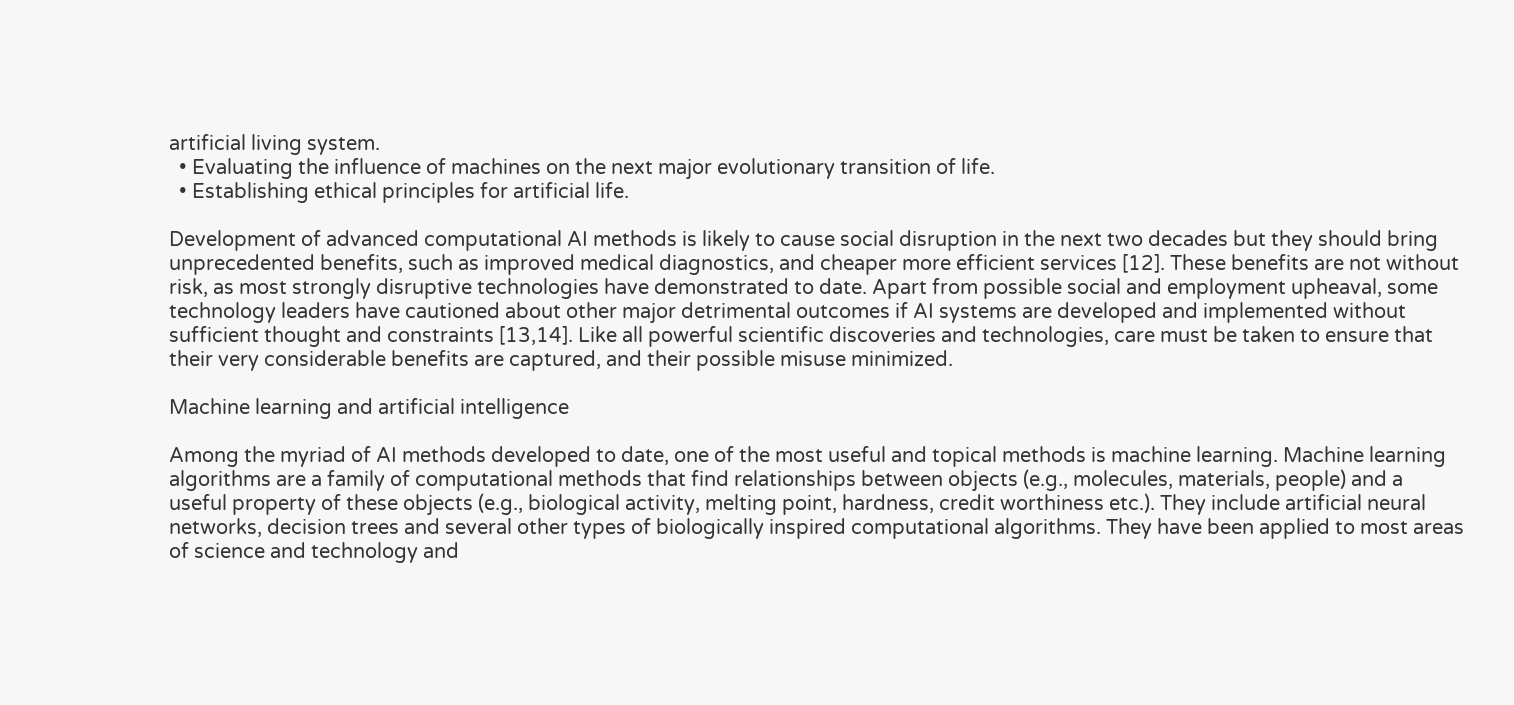artificial living system.
  • Evaluating the influence of machines on the next major evolutionary transition of life.
  • Establishing ethical principles for artificial life.

Development of advanced computational AI methods is likely to cause social disruption in the next two decades but they should bring unprecedented benefits, such as improved medical diagnostics, and cheaper more efficient services [12]. These benefits are not without risk, as most strongly disruptive technologies have demonstrated to date. Apart from possible social and employment upheaval, some technology leaders have cautioned about other major detrimental outcomes if AI systems are developed and implemented without sufficient thought and constraints [13,14]. Like all powerful scientific discoveries and technologies, care must be taken to ensure that their very considerable benefits are captured, and their possible misuse minimized.

Machine learning and artificial intelligence

Among the myriad of AI methods developed to date, one of the most useful and topical methods is machine learning. Machine learning algorithms are a family of computational methods that find relationships between objects (e.g., molecules, materials, people) and a useful property of these objects (e.g., biological activity, melting point, hardness, credit worthiness etc.). They include artificial neural networks, decision trees and several other types of biologically inspired computational algorithms. They have been applied to most areas of science and technology and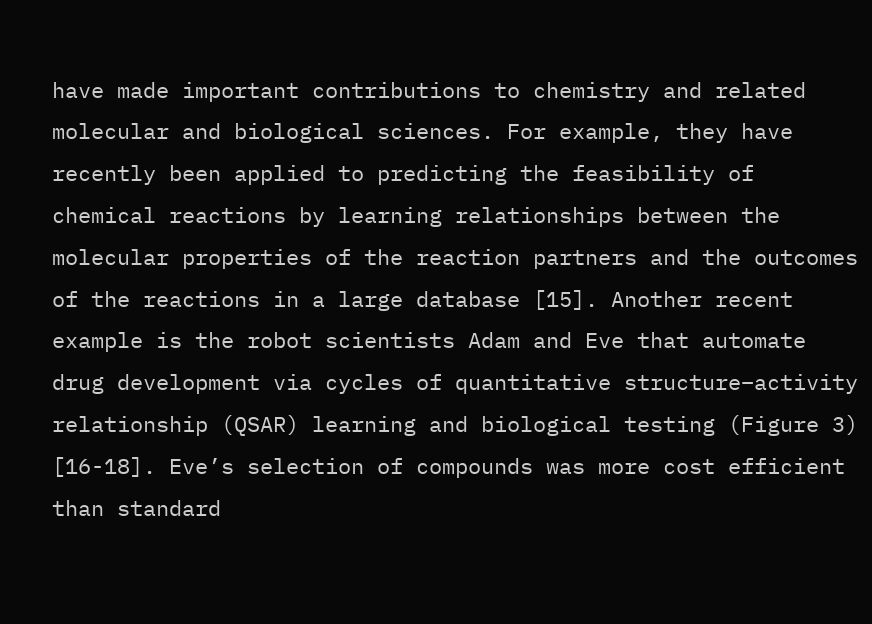have made important contributions to chemistry and related molecular and biological sciences. For example, they have recently been applied to predicting the feasibility of chemical reactions by learning relationships between the molecular properties of the reaction partners and the outcomes of the reactions in a large database [15]. Another recent example is the robot scientists Adam and Eve that automate drug development via cycles of quantitative structure–activity relationship (QSAR) learning and biological testing (Figure 3) [16-18]. Eve’s selection of compounds was more cost efficient than standard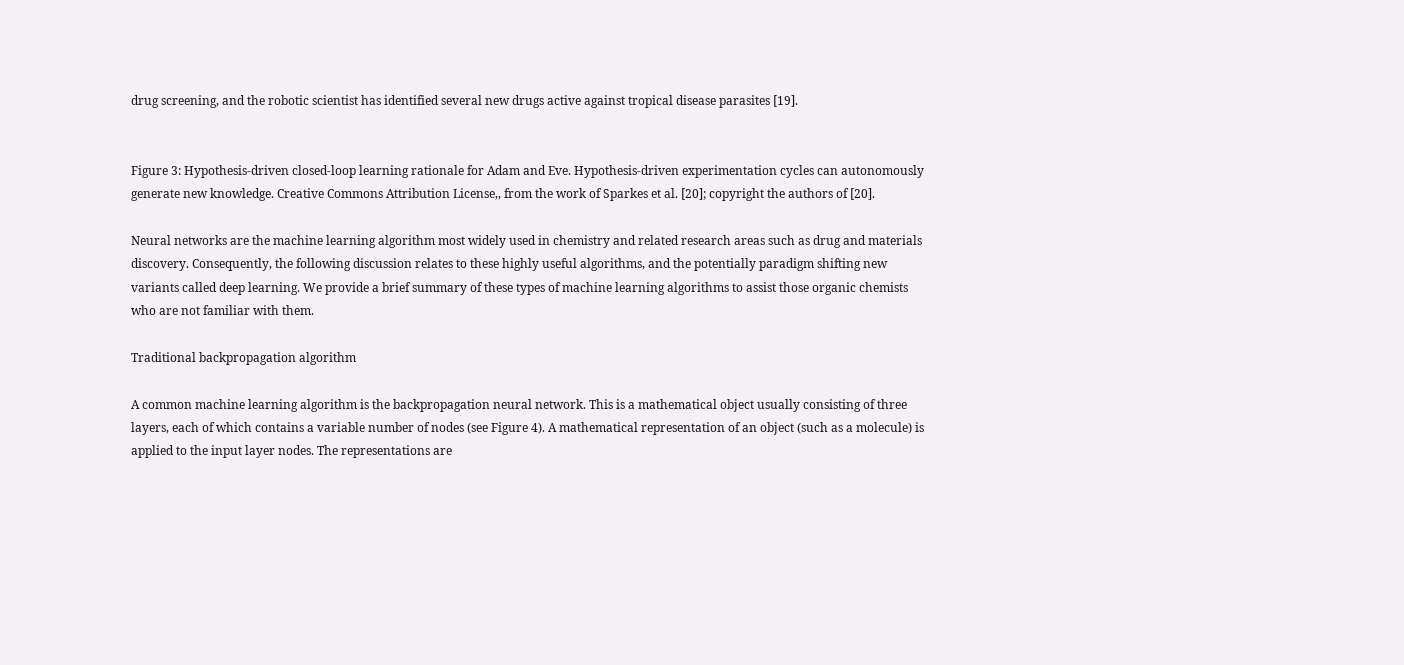drug screening, and the robotic scientist has identified several new drugs active against tropical disease parasites [19].


Figure 3: Hypothesis-driven closed-loop learning rationale for Adam and Eve. Hypothesis-driven experimentation cycles can autonomously generate new knowledge. Creative Commons Attribution License,, from the work of Sparkes et al. [20]; copyright the authors of [20].

Neural networks are the machine learning algorithm most widely used in chemistry and related research areas such as drug and materials discovery. Consequently, the following discussion relates to these highly useful algorithms, and the potentially paradigm shifting new variants called deep learning. We provide a brief summary of these types of machine learning algorithms to assist those organic chemists who are not familiar with them.

Traditional backpropagation algorithm

A common machine learning algorithm is the backpropagation neural network. This is a mathematical object usually consisting of three layers, each of which contains a variable number of nodes (see Figure 4). A mathematical representation of an object (such as a molecule) is applied to the input layer nodes. The representations are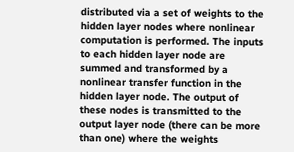distributed via a set of weights to the hidden layer nodes where nonlinear computation is performed. The inputs to each hidden layer node are summed and transformed by a nonlinear transfer function in the hidden layer node. The output of these nodes is transmitted to the output layer node (there can be more than one) where the weights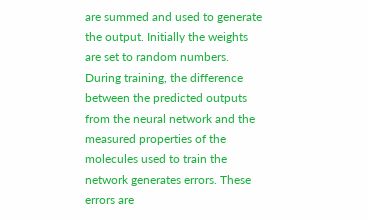are summed and used to generate the output. Initially the weights are set to random numbers. During training, the difference between the predicted outputs from the neural network and the measured properties of the molecules used to train the network generates errors. These errors are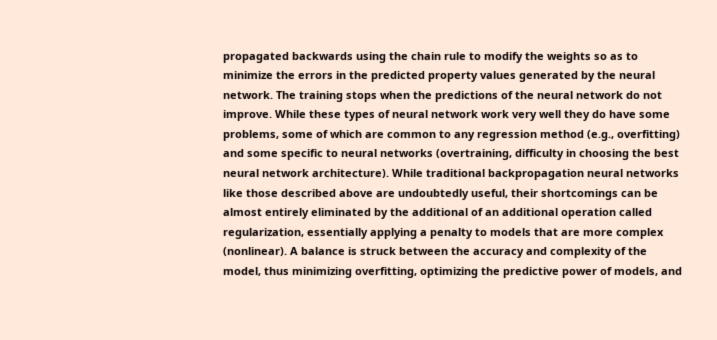propagated backwards using the chain rule to modify the weights so as to minimize the errors in the predicted property values generated by the neural network. The training stops when the predictions of the neural network do not improve. While these types of neural network work very well they do have some problems, some of which are common to any regression method (e.g., overfitting) and some specific to neural networks (overtraining, difficulty in choosing the best neural network architecture). While traditional backpropagation neural networks like those described above are undoubtedly useful, their shortcomings can be almost entirely eliminated by the additional of an additional operation called regularization, essentially applying a penalty to models that are more complex (nonlinear). A balance is struck between the accuracy and complexity of the model, thus minimizing overfitting, optimizing the predictive power of models, and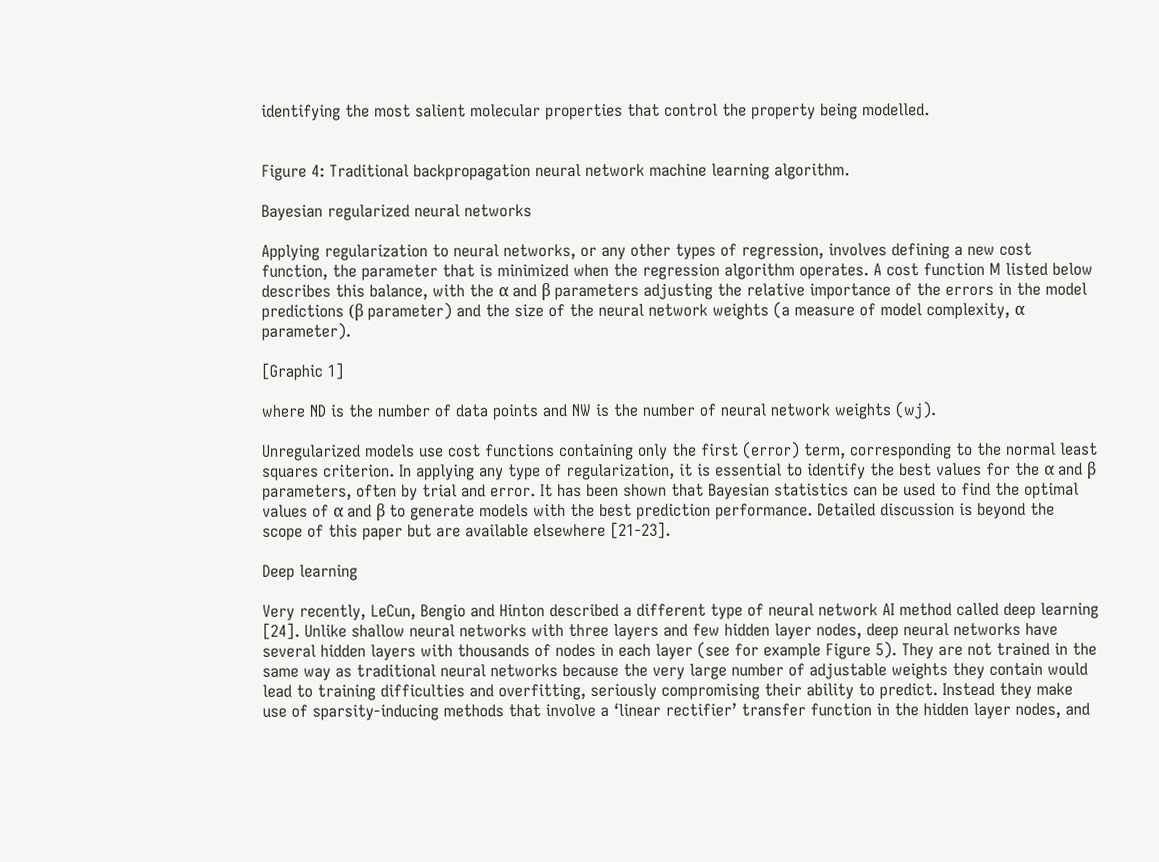identifying the most salient molecular properties that control the property being modelled.


Figure 4: Traditional backpropagation neural network machine learning algorithm.

Bayesian regularized neural networks

Applying regularization to neural networks, or any other types of regression, involves defining a new cost function, the parameter that is minimized when the regression algorithm operates. A cost function M listed below describes this balance, with the α and β parameters adjusting the relative importance of the errors in the model predictions (β parameter) and the size of the neural network weights (a measure of model complexity, α parameter).

[Graphic 1]

where ND is the number of data points and NW is the number of neural network weights (wj).

Unregularized models use cost functions containing only the first (error) term, corresponding to the normal least squares criterion. In applying any type of regularization, it is essential to identify the best values for the α and β parameters, often by trial and error. It has been shown that Bayesian statistics can be used to find the optimal values of α and β to generate models with the best prediction performance. Detailed discussion is beyond the scope of this paper but are available elsewhere [21-23].

Deep learning

Very recently, LeCun, Bengio and Hinton described a different type of neural network AI method called deep learning [24]. Unlike shallow neural networks with three layers and few hidden layer nodes, deep neural networks have several hidden layers with thousands of nodes in each layer (see for example Figure 5). They are not trained in the same way as traditional neural networks because the very large number of adjustable weights they contain would lead to training difficulties and overfitting, seriously compromising their ability to predict. Instead they make use of sparsity-inducing methods that involve a ‘linear rectifier’ transfer function in the hidden layer nodes, and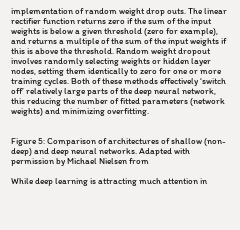implementation of random weight drop outs. The linear rectifier function returns zero if the sum of the input weights is below a given threshold (zero for example), and returns a multiple of the sum of the input weights if this is above the threshold. Random weight dropout involves randomly selecting weights or hidden layer nodes, setting them identically to zero for one or more training cycles. Both of these methods effectively ‘switch off’ relatively large parts of the deep neural network, this reducing the number of fitted parameters (network weights) and minimizing overfitting.


Figure 5: Comparison of architectures of shallow (non-deep) and deep neural networks. Adapted with permission by Michael Nielsen from

While deep learning is attracting much attention in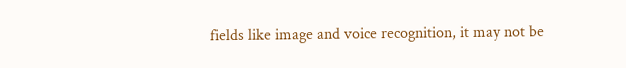fields like image and voice recognition, it may not be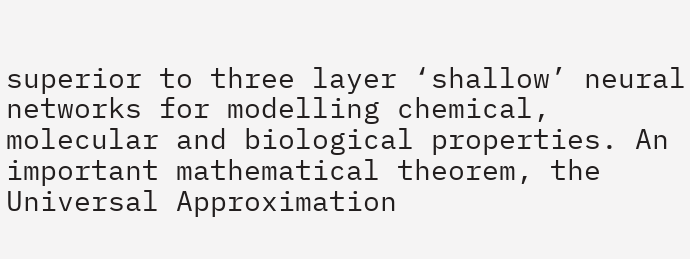superior to three layer ‘shallow’ neural networks for modelling chemical, molecular and biological properties. An important mathematical theorem, the Universal Approximation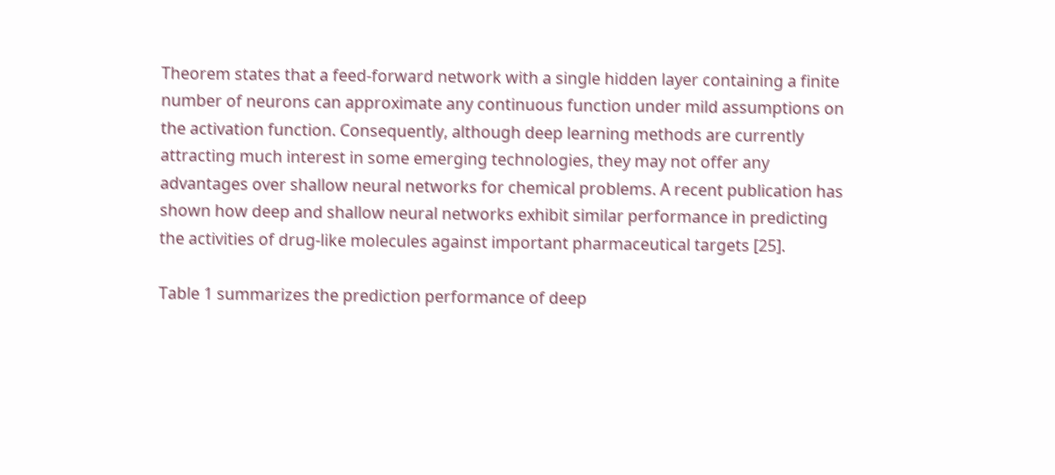Theorem states that a feed-forward network with a single hidden layer containing a finite number of neurons can approximate any continuous function under mild assumptions on the activation function. Consequently, although deep learning methods are currently attracting much interest in some emerging technologies, they may not offer any advantages over shallow neural networks for chemical problems. A recent publication has shown how deep and shallow neural networks exhibit similar performance in predicting the activities of drug-like molecules against important pharmaceutical targets [25].

Table 1 summarizes the prediction performance of deep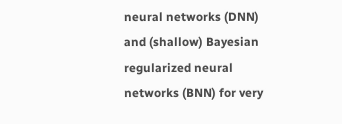neural networks (DNN) and (shallow) Bayesian regularized neural networks (BNN) for very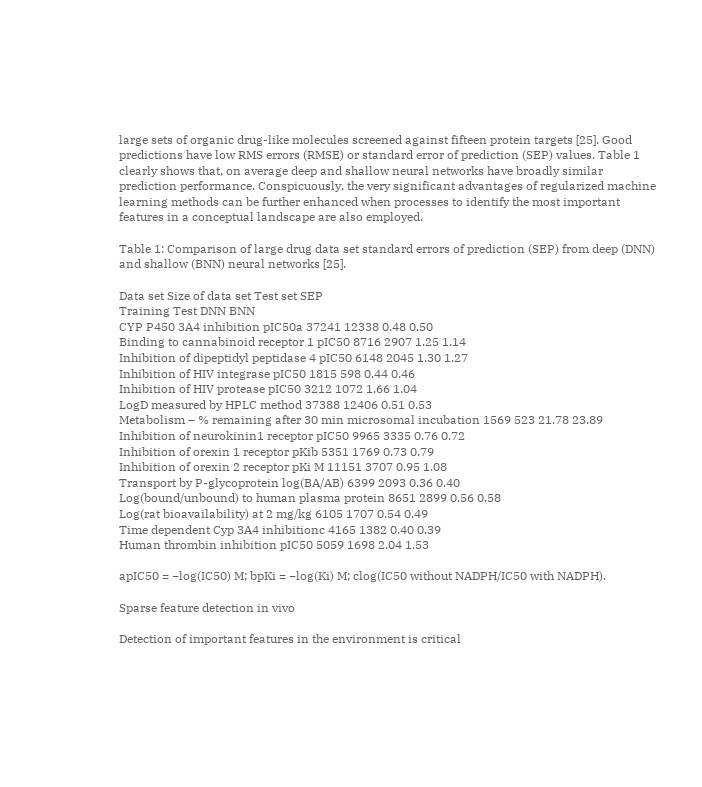large sets of organic drug-like molecules screened against fifteen protein targets [25]. Good predictions have low RMS errors (RMSE) or standard error of prediction (SEP) values. Table 1 clearly shows that, on average deep and shallow neural networks have broadly similar prediction performance. Conspicuously, the very significant advantages of regularized machine learning methods can be further enhanced when processes to identify the most important features in a conceptual landscape are also employed.

Table 1: Comparison of large drug data set standard errors of prediction (SEP) from deep (DNN) and shallow (BNN) neural networks [25].

Data set Size of data set Test set SEP
Training Test DNN BNN
CYP P450 3A4 inhibition pIC50a 37241 12338 0.48 0.50
Binding to cannabinoid receptor 1 pIC50 8716 2907 1.25 1.14
Inhibition of dipeptidyl peptidase 4 pIC50 6148 2045 1.30 1.27
Inhibition of HIV integrase pIC50 1815 598 0.44 0.46
Inhibition of HIV protease pIC50 3212 1072 1.66 1.04
LogD measured by HPLC method 37388 12406 0.51 0.53
Metabolism – % remaining after 30 min microsomal incubation 1569 523 21.78 23.89
Inhibition of neurokinin1 receptor pIC50 9965 3335 0.76 0.72
Inhibition of orexin 1 receptor pKib 5351 1769 0.73 0.79
Inhibition of orexin 2 receptor pKi M 11151 3707 0.95 1.08
Transport by P-glycoprotein log(BA/AB) 6399 2093 0.36 0.40
Log(bound/unbound) to human plasma protein 8651 2899 0.56 0.58
Log(rat bioavailability) at 2 mg/kg 6105 1707 0.54 0.49
Time dependent Cyp 3A4 inhibitionc 4165 1382 0.40 0.39
Human thrombin inhibition pIC50 5059 1698 2.04 1.53

apIC50 = −log(IC50) M; bpKi = −log(Ki) M; clog(IC50 without NADPH/IC50 with NADPH).

Sparse feature detection in vivo

Detection of important features in the environment is critical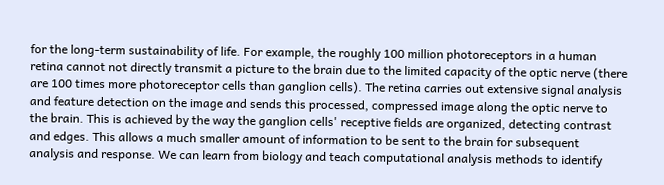for the long-term sustainability of life. For example, the roughly 100 million photoreceptors in a human retina cannot not directly transmit a picture to the brain due to the limited capacity of the optic nerve (there are 100 times more photoreceptor cells than ganglion cells). The retina carries out extensive signal analysis and feature detection on the image and sends this processed, compressed image along the optic nerve to the brain. This is achieved by the way the ganglion cells' receptive fields are organized, detecting contrast and edges. This allows a much smaller amount of information to be sent to the brain for subsequent analysis and response. We can learn from biology and teach computational analysis methods to identify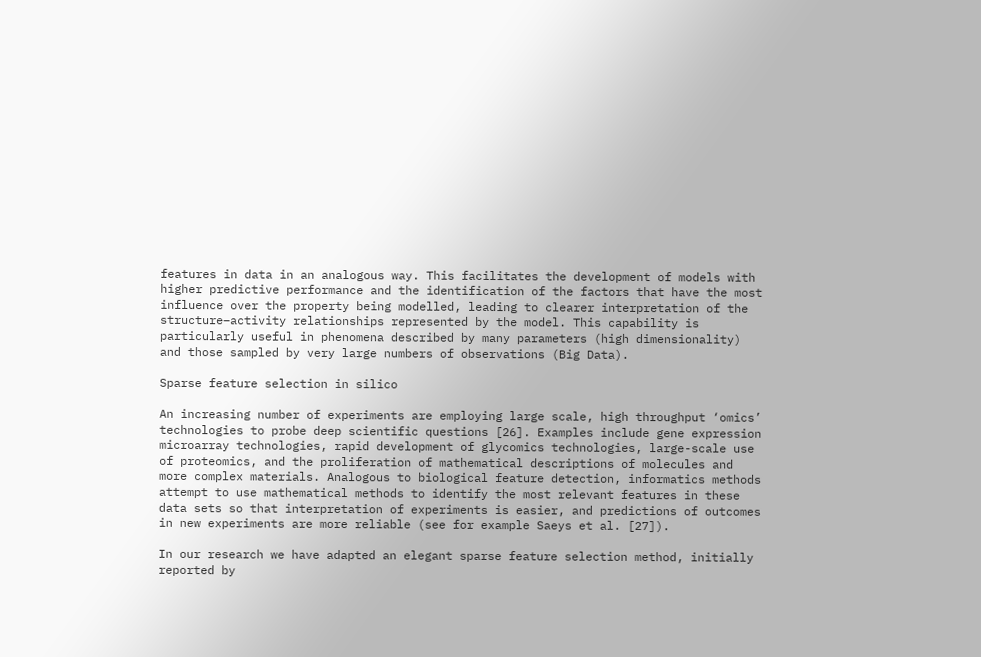features in data in an analogous way. This facilitates the development of models with higher predictive performance and the identification of the factors that have the most influence over the property being modelled, leading to clearer interpretation of the structure–activity relationships represented by the model. This capability is particularly useful in phenomena described by many parameters (high dimensionality) and those sampled by very large numbers of observations (Big Data).

Sparse feature selection in silico

An increasing number of experiments are employing large scale, high throughput ‘omics’ technologies to probe deep scientific questions [26]. Examples include gene expression microarray technologies, rapid development of glycomics technologies, large-scale use of proteomics, and the proliferation of mathematical descriptions of molecules and more complex materials. Analogous to biological feature detection, informatics methods attempt to use mathematical methods to identify the most relevant features in these data sets so that interpretation of experiments is easier, and predictions of outcomes in new experiments are more reliable (see for example Saeys et al. [27]).

In our research we have adapted an elegant sparse feature selection method, initially reported by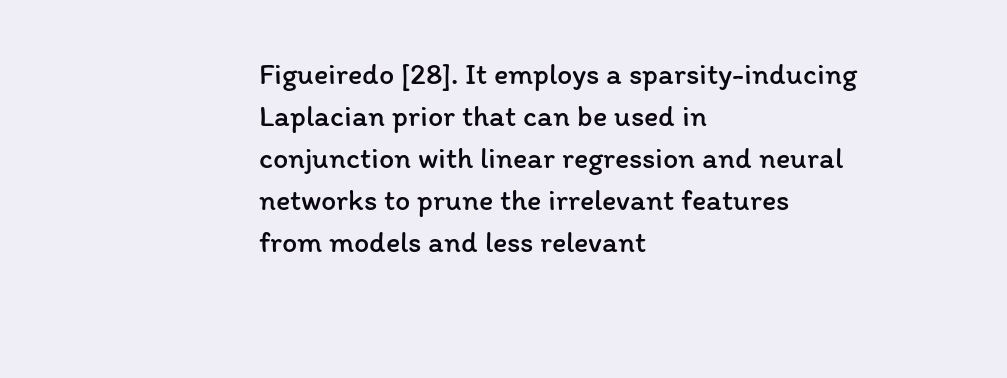Figueiredo [28]. It employs a sparsity-inducing Laplacian prior that can be used in conjunction with linear regression and neural networks to prune the irrelevant features from models and less relevant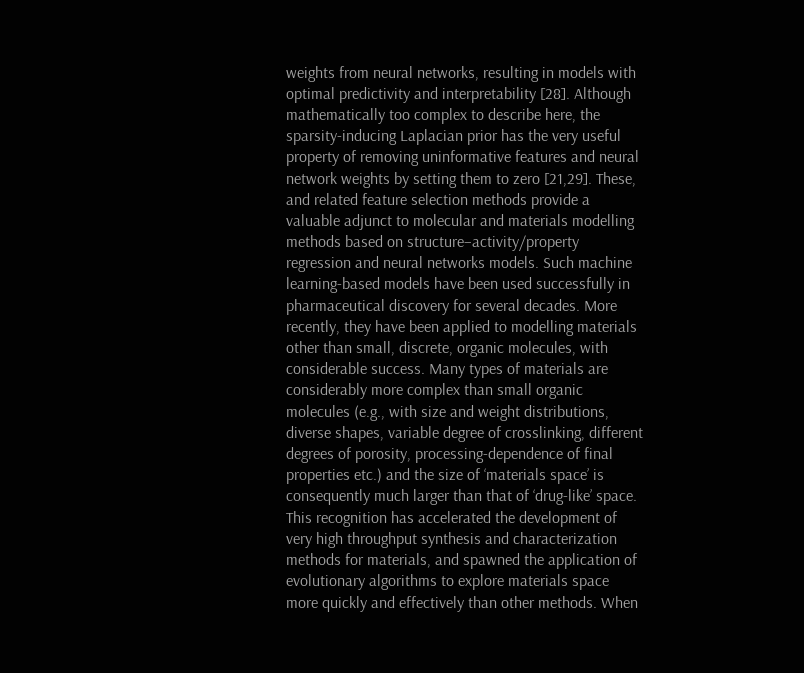weights from neural networks, resulting in models with optimal predictivity and interpretability [28]. Although mathematically too complex to describe here, the sparsity-inducing Laplacian prior has the very useful property of removing uninformative features and neural network weights by setting them to zero [21,29]. These, and related feature selection methods provide a valuable adjunct to molecular and materials modelling methods based on structure–activity/property regression and neural networks models. Such machine learning-based models have been used successfully in pharmaceutical discovery for several decades. More recently, they have been applied to modelling materials other than small, discrete, organic molecules, with considerable success. Many types of materials are considerably more complex than small organic molecules (e.g., with size and weight distributions, diverse shapes, variable degree of crosslinking, different degrees of porosity, processing-dependence of final properties etc.) and the size of ‘materials space’ is consequently much larger than that of ‘drug-like’ space. This recognition has accelerated the development of very high throughput synthesis and characterization methods for materials, and spawned the application of evolutionary algorithms to explore materials space more quickly and effectively than other methods. When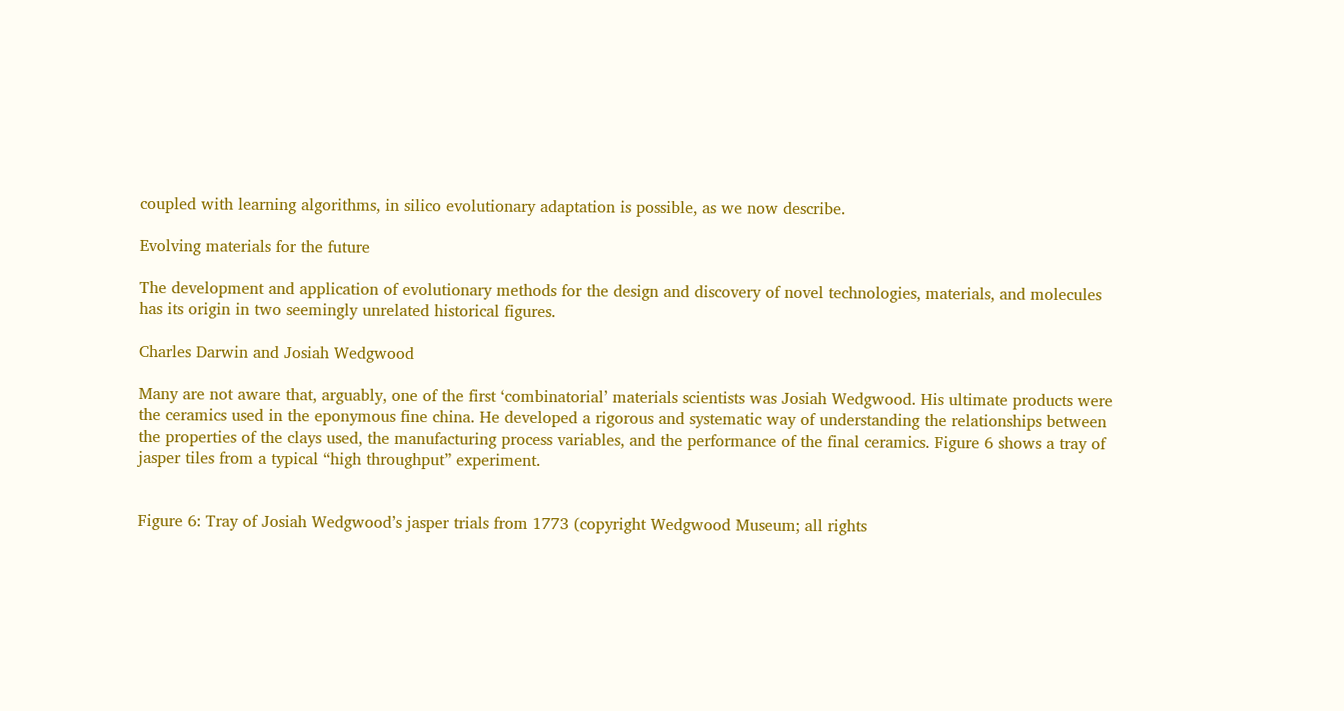coupled with learning algorithms, in silico evolutionary adaptation is possible, as we now describe.

Evolving materials for the future

The development and application of evolutionary methods for the design and discovery of novel technologies, materials, and molecules has its origin in two seemingly unrelated historical figures.

Charles Darwin and Josiah Wedgwood

Many are not aware that, arguably, one of the first ‘combinatorial’ materials scientists was Josiah Wedgwood. His ultimate products were the ceramics used in the eponymous fine china. He developed a rigorous and systematic way of understanding the relationships between the properties of the clays used, the manufacturing process variables, and the performance of the final ceramics. Figure 6 shows a tray of jasper tiles from a typical “high throughput” experiment.


Figure 6: Tray of Josiah Wedgwood’s jasper trials from 1773 (copyright Wedgwood Museum; all rights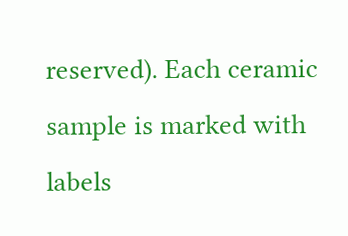reserved). Each ceramic sample is marked with labels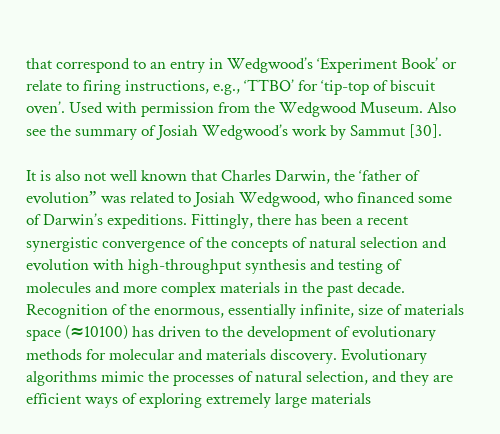that correspond to an entry in Wedgwood’s ‘Experiment Book’ or relate to firing instructions, e.g., ‘TTBO’ for ‘tip-top of biscuit oven’. Used with permission from the Wedgwood Museum. Also see the summary of Josiah Wedgwood’s work by Sammut [30].

It is also not well known that Charles Darwin, the ‘father of evolution” was related to Josiah Wedgwood, who financed some of Darwin’s expeditions. Fittingly, there has been a recent synergistic convergence of the concepts of natural selection and evolution with high-throughput synthesis and testing of molecules and more complex materials in the past decade. Recognition of the enormous, essentially infinite, size of materials space (≈10100) has driven to the development of evolutionary methods for molecular and materials discovery. Evolutionary algorithms mimic the processes of natural selection, and they are efficient ways of exploring extremely large materials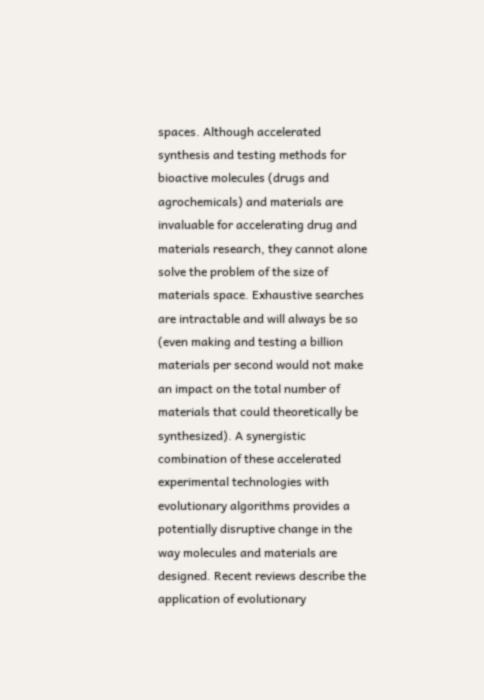spaces. Although accelerated synthesis and testing methods for bioactive molecules (drugs and agrochemicals) and materials are invaluable for accelerating drug and materials research, they cannot alone solve the problem of the size of materials space. Exhaustive searches are intractable and will always be so (even making and testing a billion materials per second would not make an impact on the total number of materials that could theoretically be synthesized). A synergistic combination of these accelerated experimental technologies with evolutionary algorithms provides a potentially disruptive change in the way molecules and materials are designed. Recent reviews describe the application of evolutionary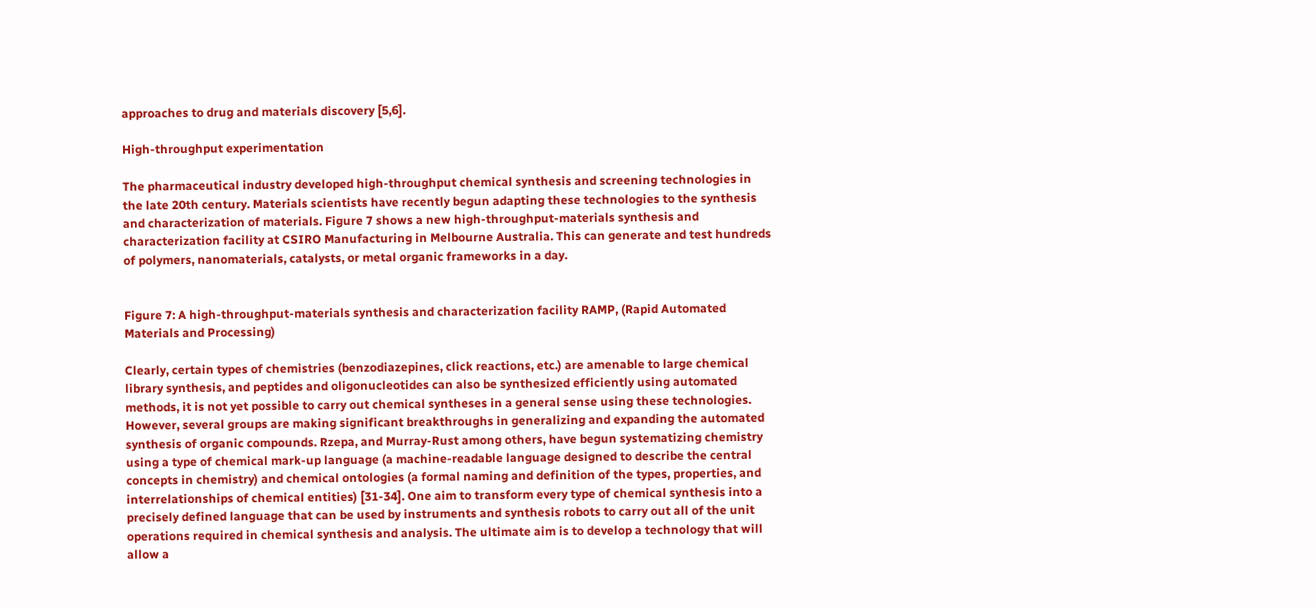approaches to drug and materials discovery [5,6].

High-throughput experimentation

The pharmaceutical industry developed high-throughput chemical synthesis and screening technologies in the late 20th century. Materials scientists have recently begun adapting these technologies to the synthesis and characterization of materials. Figure 7 shows a new high-throughput-materials synthesis and characterization facility at CSIRO Manufacturing in Melbourne Australia. This can generate and test hundreds of polymers, nanomaterials, catalysts, or metal organic frameworks in a day.


Figure 7: A high-throughput-materials synthesis and characterization facility RAMP, (Rapid Automated Materials and Processing)

Clearly, certain types of chemistries (benzodiazepines, click reactions, etc.) are amenable to large chemical library synthesis, and peptides and oligonucleotides can also be synthesized efficiently using automated methods, it is not yet possible to carry out chemical syntheses in a general sense using these technologies. However, several groups are making significant breakthroughs in generalizing and expanding the automated synthesis of organic compounds. Rzepa, and Murray-Rust among others, have begun systematizing chemistry using a type of chemical mark-up language (a machine-readable language designed to describe the central concepts in chemistry) and chemical ontologies (a formal naming and definition of the types, properties, and interrelationships of chemical entities) [31-34]. One aim to transform every type of chemical synthesis into a precisely defined language that can be used by instruments and synthesis robots to carry out all of the unit operations required in chemical synthesis and analysis. The ultimate aim is to develop a technology that will allow a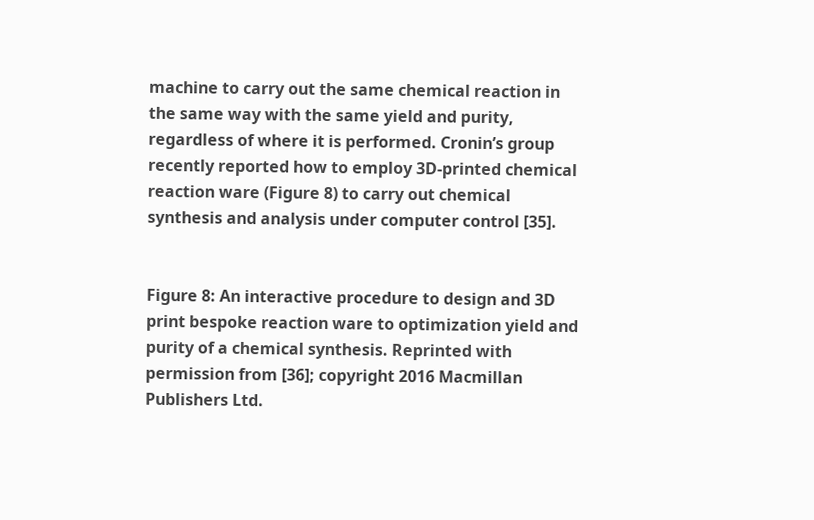machine to carry out the same chemical reaction in the same way with the same yield and purity, regardless of where it is performed. Cronin’s group recently reported how to employ 3D-printed chemical reaction ware (Figure 8) to carry out chemical synthesis and analysis under computer control [35].


Figure 8: An interactive procedure to design and 3D print bespoke reaction ware to optimization yield and purity of a chemical synthesis. Reprinted with permission from [36]; copyright 2016 Macmillan Publishers Ltd.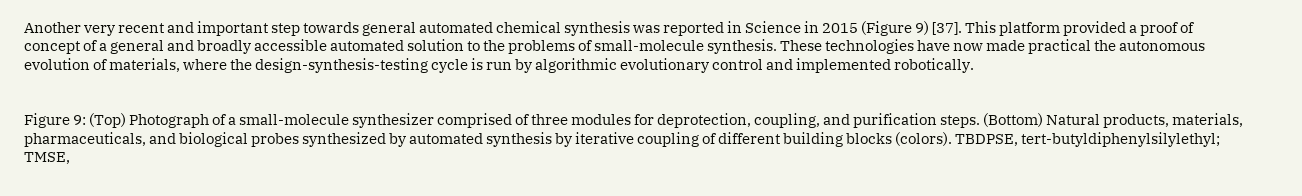Another very recent and important step towards general automated chemical synthesis was reported in Science in 2015 (Figure 9) [37]. This platform provided a proof of concept of a general and broadly accessible automated solution to the problems of small-molecule synthesis. These technologies have now made practical the autonomous evolution of materials, where the design-synthesis-testing cycle is run by algorithmic evolutionary control and implemented robotically.


Figure 9: (Top) Photograph of a small-molecule synthesizer comprised of three modules for deprotection, coupling, and purification steps. (Bottom) Natural products, materials, pharmaceuticals, and biological probes synthesized by automated synthesis by iterative coupling of different building blocks (colors). TBDPSE, tert-butyldiphenylsilylethyl; TMSE,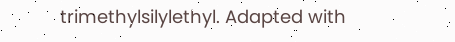trimethylsilylethyl. Adapted with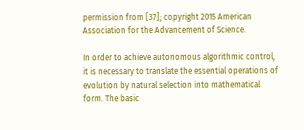permission from [37]; copyright 2015 American Association for the Advancement of Science.

In order to achieve autonomous algorithmic control, it is necessary to translate the essential operations of evolution by natural selection into mathematical form. The basic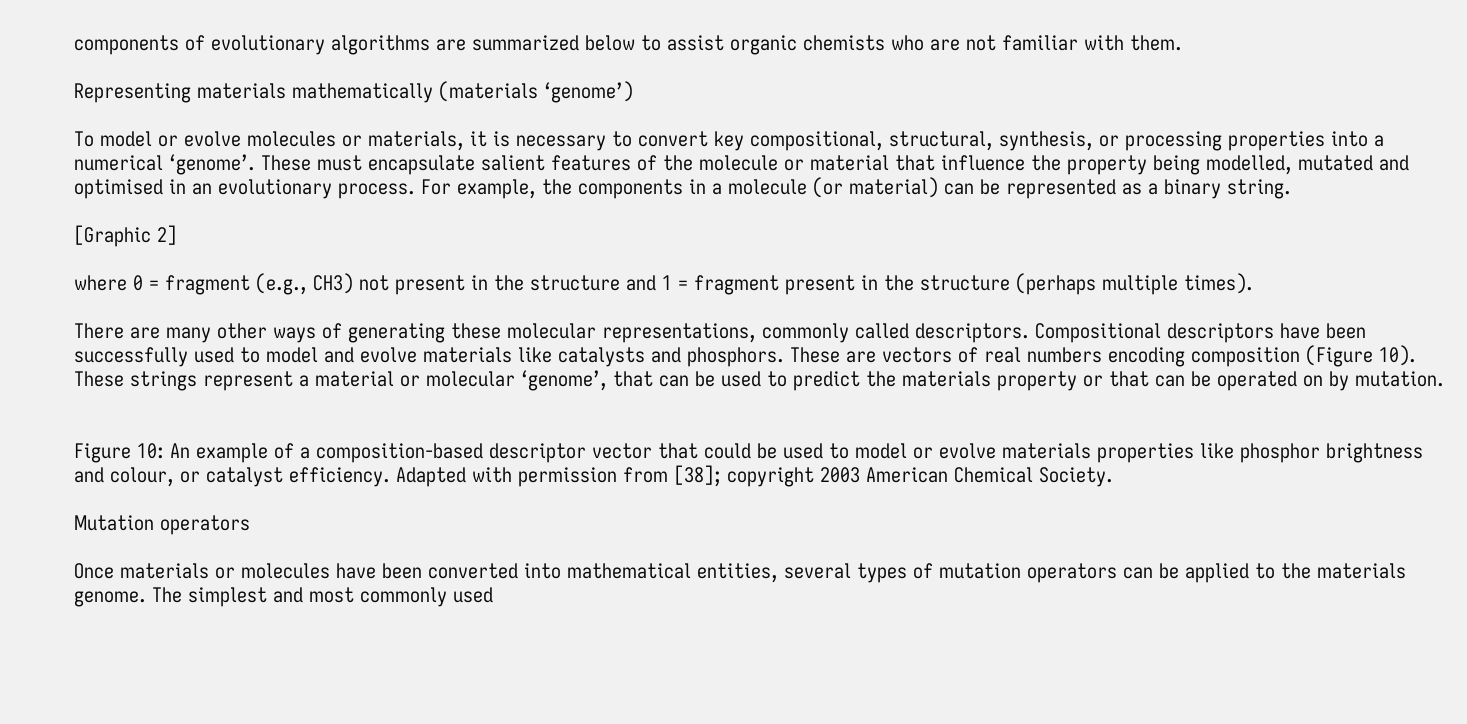components of evolutionary algorithms are summarized below to assist organic chemists who are not familiar with them.

Representing materials mathematically (materials ‘genome’)

To model or evolve molecules or materials, it is necessary to convert key compositional, structural, synthesis, or processing properties into a numerical ‘genome’. These must encapsulate salient features of the molecule or material that influence the property being modelled, mutated and optimised in an evolutionary process. For example, the components in a molecule (or material) can be represented as a binary string.

[Graphic 2]

where 0 = fragment (e.g., CH3) not present in the structure and 1 = fragment present in the structure (perhaps multiple times).

There are many other ways of generating these molecular representations, commonly called descriptors. Compositional descriptors have been successfully used to model and evolve materials like catalysts and phosphors. These are vectors of real numbers encoding composition (Figure 10). These strings represent a material or molecular ‘genome’, that can be used to predict the materials property or that can be operated on by mutation.


Figure 10: An example of a composition-based descriptor vector that could be used to model or evolve materials properties like phosphor brightness and colour, or catalyst efficiency. Adapted with permission from [38]; copyright 2003 American Chemical Society.

Mutation operators

Once materials or molecules have been converted into mathematical entities, several types of mutation operators can be applied to the materials genome. The simplest and most commonly used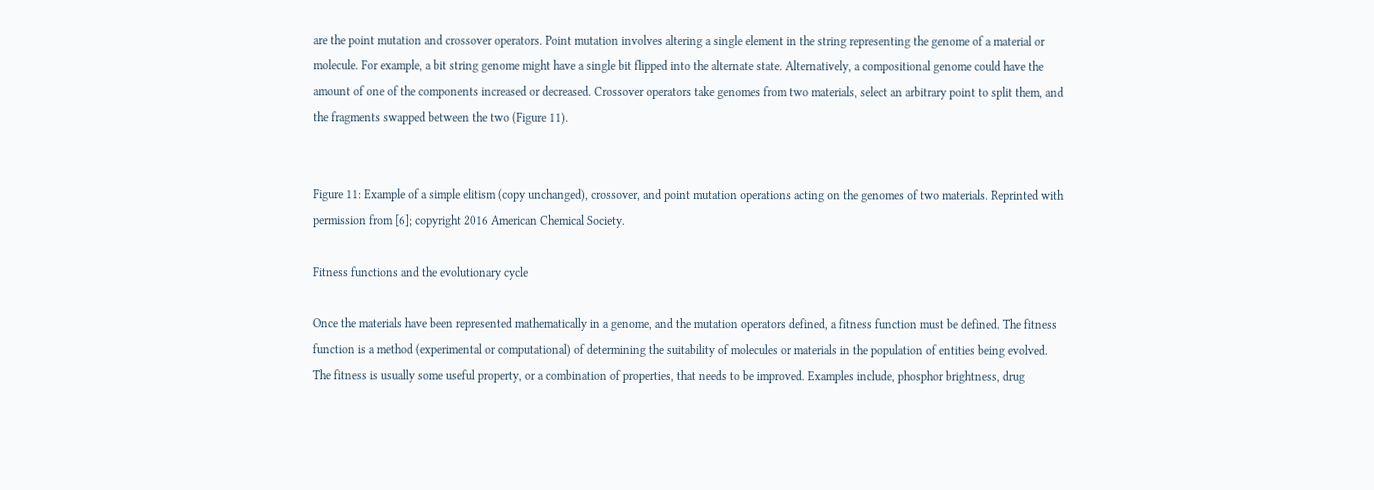are the point mutation and crossover operators. Point mutation involves altering a single element in the string representing the genome of a material or molecule. For example, a bit string genome might have a single bit flipped into the alternate state. Alternatively, a compositional genome could have the amount of one of the components increased or decreased. Crossover operators take genomes from two materials, select an arbitrary point to split them, and the fragments swapped between the two (Figure 11).


Figure 11: Example of a simple elitism (copy unchanged), crossover, and point mutation operations acting on the genomes of two materials. Reprinted with permission from [6]; copyright 2016 American Chemical Society.

Fitness functions and the evolutionary cycle

Once the materials have been represented mathematically in a genome, and the mutation operators defined, a fitness function must be defined. The fitness function is a method (experimental or computational) of determining the suitability of molecules or materials in the population of entities being evolved. The fitness is usually some useful property, or a combination of properties, that needs to be improved. Examples include, phosphor brightness, drug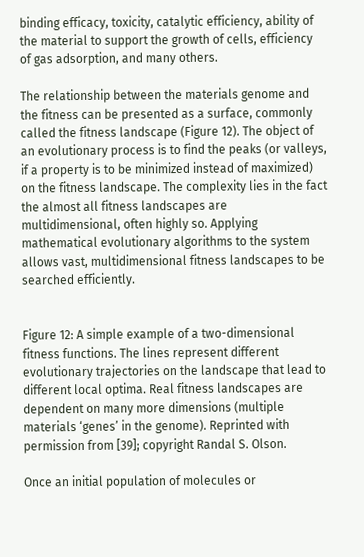binding efficacy, toxicity, catalytic efficiency, ability of the material to support the growth of cells, efficiency of gas adsorption, and many others.

The relationship between the materials genome and the fitness can be presented as a surface, commonly called the fitness landscape (Figure 12). The object of an evolutionary process is to find the peaks (or valleys, if a property is to be minimized instead of maximized) on the fitness landscape. The complexity lies in the fact the almost all fitness landscapes are multidimensional, often highly so. Applying mathematical evolutionary algorithms to the system allows vast, multidimensional fitness landscapes to be searched efficiently.


Figure 12: A simple example of a two-dimensional fitness functions. The lines represent different evolutionary trajectories on the landscape that lead to different local optima. Real fitness landscapes are dependent on many more dimensions (multiple materials ‘genes’ in the genome). Reprinted with permission from [39]; copyright Randal S. Olson.

Once an initial population of molecules or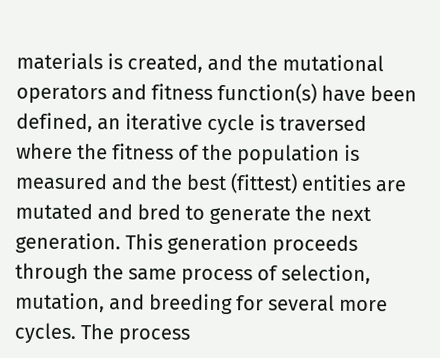materials is created, and the mutational operators and fitness function(s) have been defined, an iterative cycle is traversed where the fitness of the population is measured and the best (fittest) entities are mutated and bred to generate the next generation. This generation proceeds through the same process of selection, mutation, and breeding for several more cycles. The process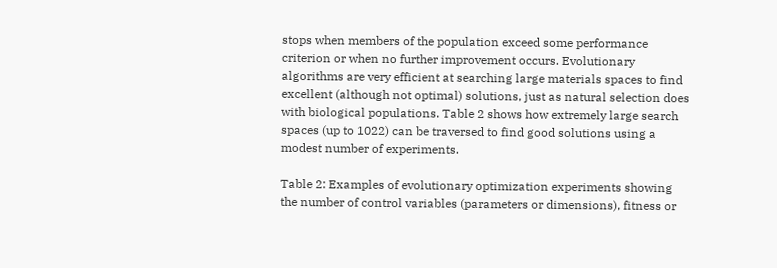stops when members of the population exceed some performance criterion or when no further improvement occurs. Evolutionary algorithms are very efficient at searching large materials spaces to find excellent (although not optimal) solutions, just as natural selection does with biological populations. Table 2 shows how extremely large search spaces (up to 1022) can be traversed to find good solutions using a modest number of experiments.

Table 2: Examples of evolutionary optimization experiments showing the number of control variables (parameters or dimensions), fitness or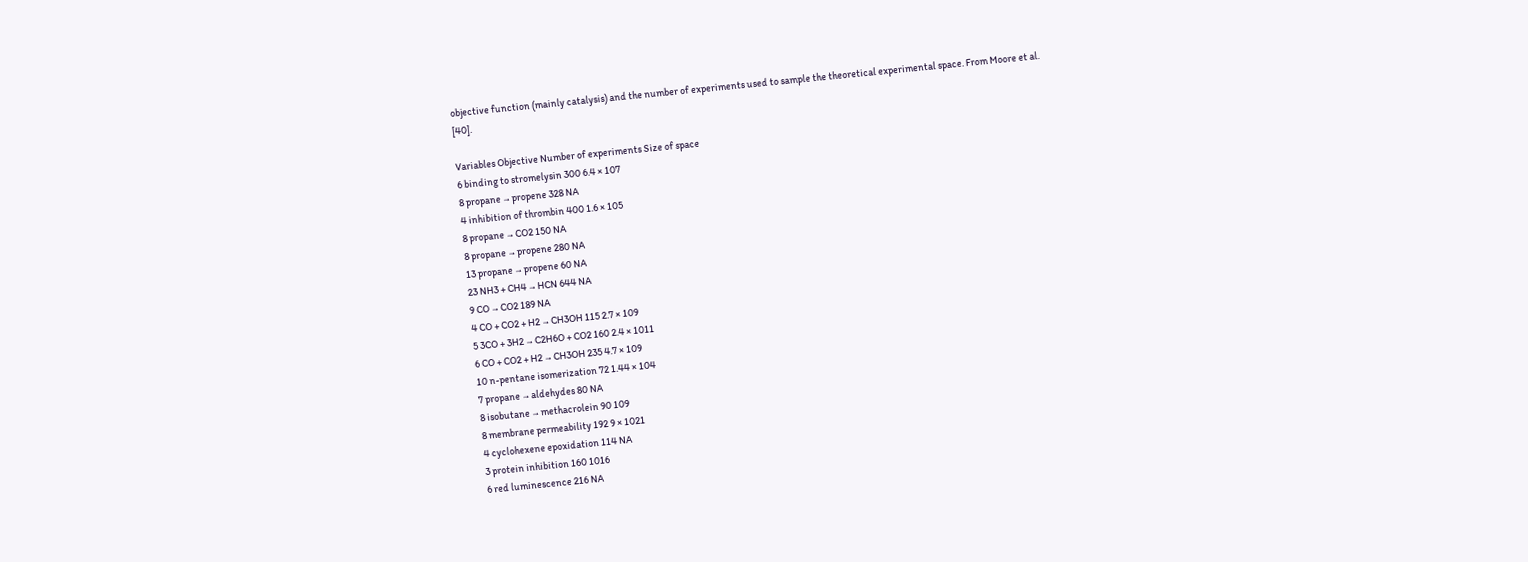objective function (mainly catalysis) and the number of experiments used to sample the theoretical experimental space. From Moore et al. [40].

Variables Objective Number of experiments Size of space
6 binding to stromelysin 300 6.4 × 107
8 propane → propene 328 NA
4 inhibition of thrombin 400 1.6 × 105
8 propane → CO2 150 NA
8 propane → propene 280 NA
13 propane → propene 60 NA
23 NH3 + CH4 → HCN 644 NA
9 CO → CO2 189 NA
4 CO + CO2 + H2 → CH3OH 115 2.7 × 109
5 3CO + 3H2 → C2H6O + CO2 160 2.4 × 1011
6 CO + CO2 + H2 → CH3OH 235 4.7 × 109
10 n-pentane isomerization 72 1.44 × 104
7 propane → aldehydes 80 NA
8 isobutane → methacrolein 90 109
8 membrane permeability 192 9 × 1021
4 cyclohexene epoxidation 114 NA
3 protein inhibition 160 1016
6 red luminescence 216 NA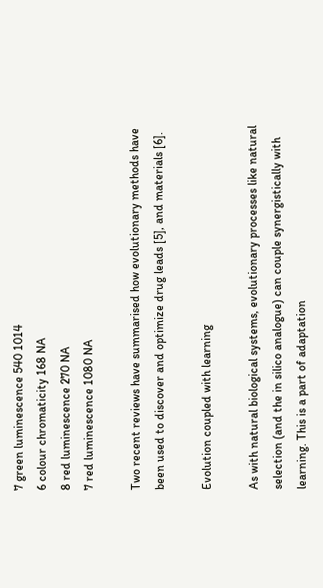7 green luminescence 540 1014
6 colour chromaticity 168 NA
8 red luminescence 270 NA
7 red luminescence 1080 NA

Two recent reviews have summarised how evolutionary methods have been used to discover and optimize drug leads [5], and materials [6].

Evolution coupled with learning

As with natural biological systems, evolutionary processes like natural selection (and the in silico analogue) can couple synergistically with learning. This is a part of adaptation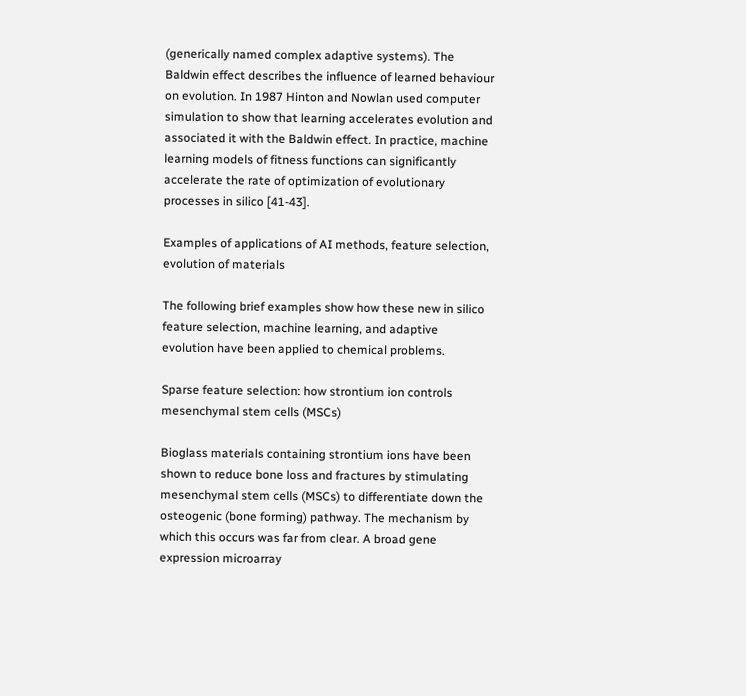(generically named complex adaptive systems). The Baldwin effect describes the influence of learned behaviour on evolution. In 1987 Hinton and Nowlan used computer simulation to show that learning accelerates evolution and associated it with the Baldwin effect. In practice, machine learning models of fitness functions can significantly accelerate the rate of optimization of evolutionary processes in silico [41-43].

Examples of applications of AI methods, feature selection, evolution of materials

The following brief examples show how these new in silico feature selection, machine learning, and adaptive evolution have been applied to chemical problems.

Sparse feature selection: how strontium ion controls mesenchymal stem cells (MSCs)

Bioglass materials containing strontium ions have been shown to reduce bone loss and fractures by stimulating mesenchymal stem cells (MSCs) to differentiate down the osteogenic (bone forming) pathway. The mechanism by which this occurs was far from clear. A broad gene expression microarray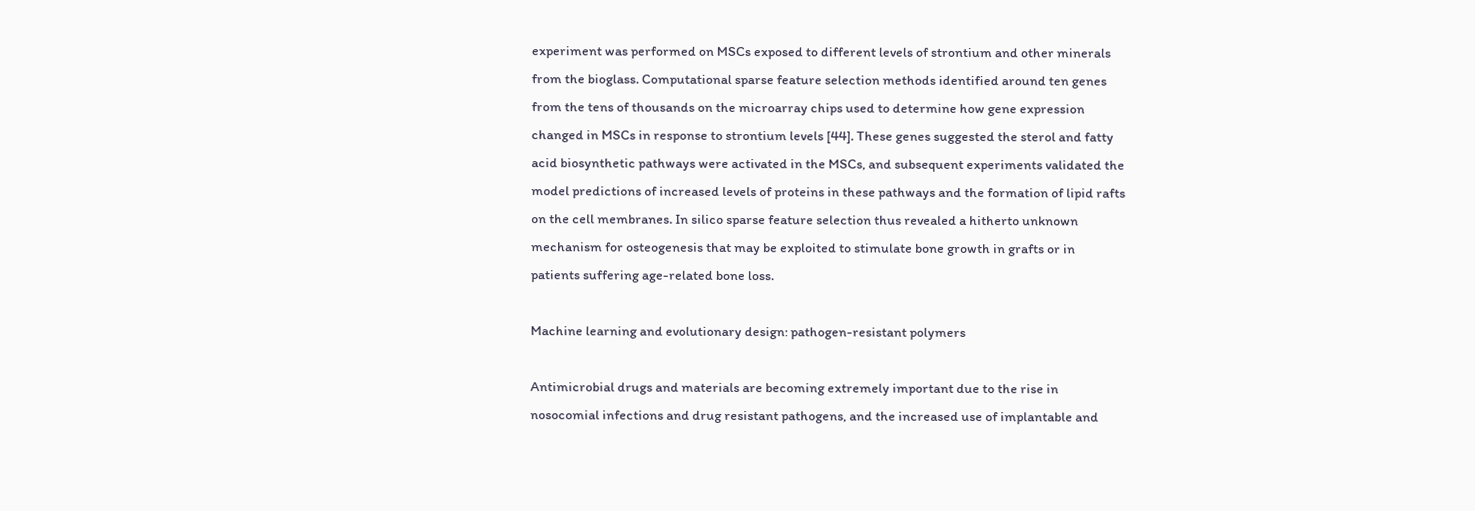experiment was performed on MSCs exposed to different levels of strontium and other minerals from the bioglass. Computational sparse feature selection methods identified around ten genes from the tens of thousands on the microarray chips used to determine how gene expression changed in MSCs in response to strontium levels [44]. These genes suggested the sterol and fatty acid biosynthetic pathways were activated in the MSCs, and subsequent experiments validated the model predictions of increased levels of proteins in these pathways and the formation of lipid rafts on the cell membranes. In silico sparse feature selection thus revealed a hitherto unknown mechanism for osteogenesis that may be exploited to stimulate bone growth in grafts or in patients suffering age-related bone loss.

Machine learning and evolutionary design: pathogen-resistant polymers

Antimicrobial drugs and materials are becoming extremely important due to the rise in nosocomial infections and drug resistant pathogens, and the increased use of implantable and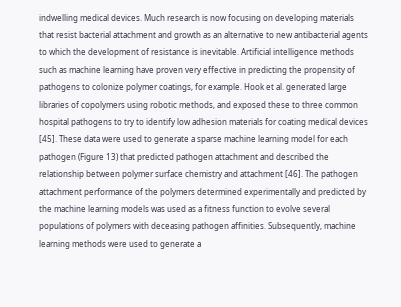indwelling medical devices. Much research is now focusing on developing materials that resist bacterial attachment and growth as an alternative to new antibacterial agents to which the development of resistance is inevitable. Artificial intelligence methods such as machine learning have proven very effective in predicting the propensity of pathogens to colonize polymer coatings, for example. Hook et al. generated large libraries of copolymers using robotic methods, and exposed these to three common hospital pathogens to try to identify low adhesion materials for coating medical devices [45]. These data were used to generate a sparse machine learning model for each pathogen (Figure 13) that predicted pathogen attachment and described the relationship between polymer surface chemistry and attachment [46]. The pathogen attachment performance of the polymers determined experimentally and predicted by the machine learning models was used as a fitness function to evolve several populations of polymers with deceasing pathogen affinities. Subsequently, machine learning methods were used to generate a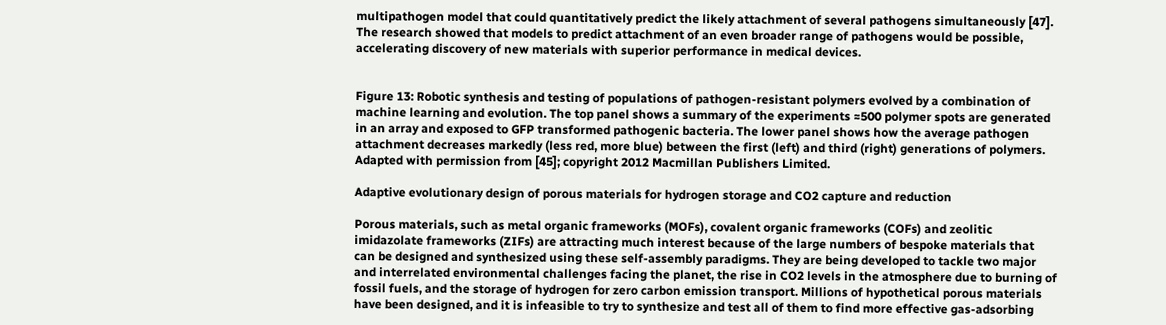multipathogen model that could quantitatively predict the likely attachment of several pathogens simultaneously [47]. The research showed that models to predict attachment of an even broader range of pathogens would be possible, accelerating discovery of new materials with superior performance in medical devices.


Figure 13: Robotic synthesis and testing of populations of pathogen-resistant polymers evolved by a combination of machine learning and evolution. The top panel shows a summary of the experiments ≈500 polymer spots are generated in an array and exposed to GFP transformed pathogenic bacteria. The lower panel shows how the average pathogen attachment decreases markedly (less red, more blue) between the first (left) and third (right) generations of polymers. Adapted with permission from [45]; copyright 2012 Macmillan Publishers Limited.

Adaptive evolutionary design of porous materials for hydrogen storage and CO2 capture and reduction

Porous materials, such as metal organic frameworks (MOFs), covalent organic frameworks (COFs) and zeolitic imidazolate frameworks (ZIFs) are attracting much interest because of the large numbers of bespoke materials that can be designed and synthesized using these self-assembly paradigms. They are being developed to tackle two major and interrelated environmental challenges facing the planet, the rise in CO2 levels in the atmosphere due to burning of fossil fuels, and the storage of hydrogen for zero carbon emission transport. Millions of hypothetical porous materials have been designed, and it is infeasible to try to synthesize and test all of them to find more effective gas-adsorbing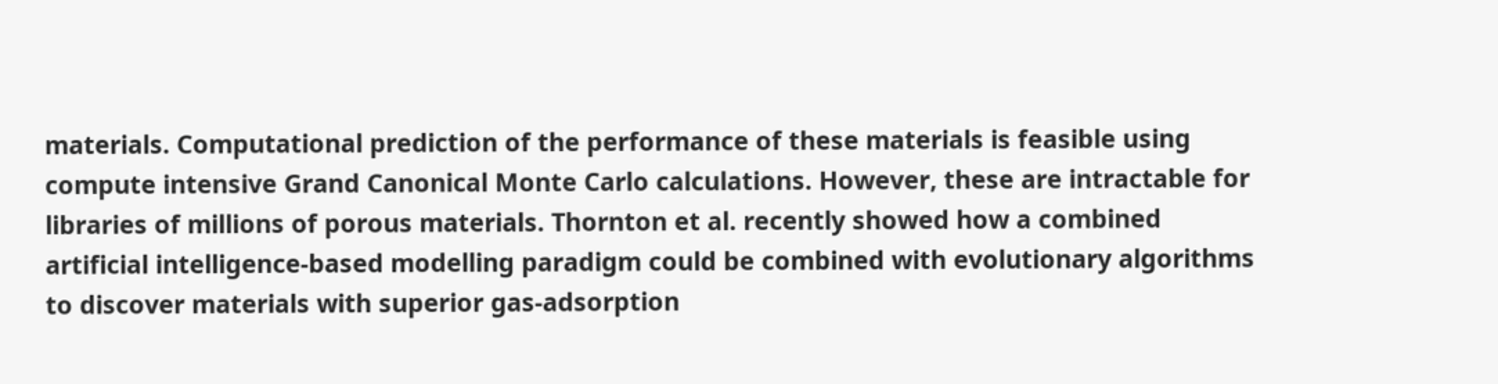materials. Computational prediction of the performance of these materials is feasible using compute intensive Grand Canonical Monte Carlo calculations. However, these are intractable for libraries of millions of porous materials. Thornton et al. recently showed how a combined artificial intelligence-based modelling paradigm could be combined with evolutionary algorithms to discover materials with superior gas-adsorption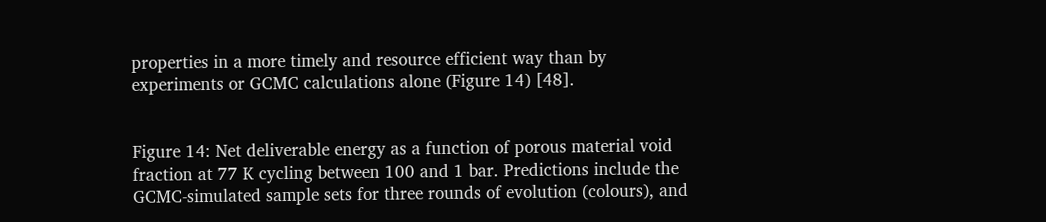properties in a more timely and resource efficient way than by experiments or GCMC calculations alone (Figure 14) [48].


Figure 14: Net deliverable energy as a function of porous material void fraction at 77 K cycling between 100 and 1 bar. Predictions include the GCMC-simulated sample sets for three rounds of evolution (colours), and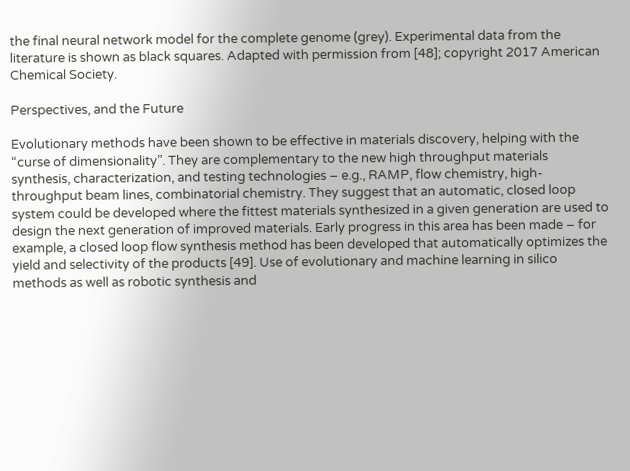the final neural network model for the complete genome (grey). Experimental data from the literature is shown as black squares. Adapted with permission from [48]; copyright 2017 American Chemical Society.

Perspectives, and the Future

Evolutionary methods have been shown to be effective in materials discovery, helping with the “curse of dimensionality”. They are complementary to the new high throughput materials synthesis, characterization, and testing technologies – e.g., RAMP, flow chemistry, high-throughput beam lines, combinatorial chemistry. They suggest that an automatic, closed loop system could be developed where the fittest materials synthesized in a given generation are used to design the next generation of improved materials. Early progress in this area has been made – for example, a closed loop flow synthesis method has been developed that automatically optimizes the yield and selectivity of the products [49]. Use of evolutionary and machine learning in silico methods as well as robotic synthesis and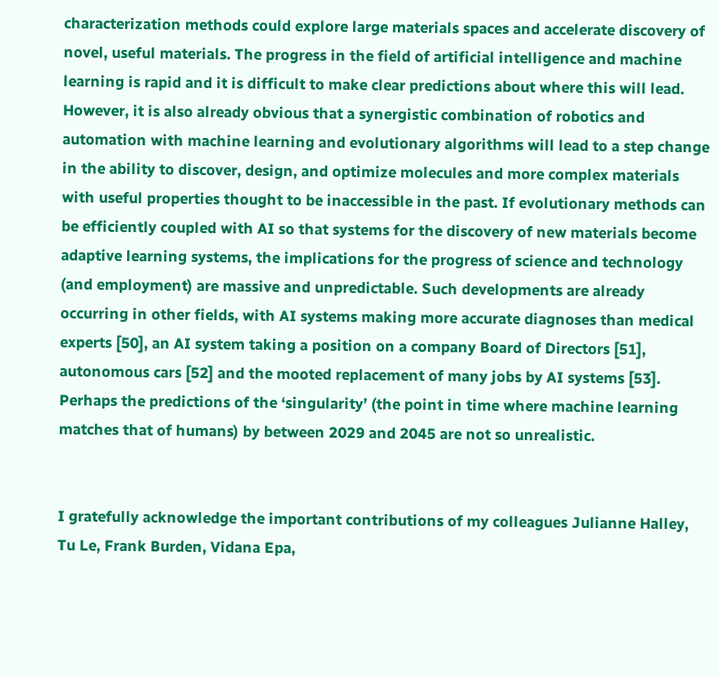characterization methods could explore large materials spaces and accelerate discovery of novel, useful materials. The progress in the field of artificial intelligence and machine learning is rapid and it is difficult to make clear predictions about where this will lead. However, it is also already obvious that a synergistic combination of robotics and automation with machine learning and evolutionary algorithms will lead to a step change in the ability to discover, design, and optimize molecules and more complex materials with useful properties thought to be inaccessible in the past. If evolutionary methods can be efficiently coupled with AI so that systems for the discovery of new materials become adaptive learning systems, the implications for the progress of science and technology (and employment) are massive and unpredictable. Such developments are already occurring in other fields, with AI systems making more accurate diagnoses than medical experts [50], an AI system taking a position on a company Board of Directors [51], autonomous cars [52] and the mooted replacement of many jobs by AI systems [53]. Perhaps the predictions of the ‘singularity’ (the point in time where machine learning matches that of humans) by between 2029 and 2045 are not so unrealistic.


I gratefully acknowledge the important contributions of my colleagues Julianne Halley, Tu Le, Frank Burden, Vidana Epa,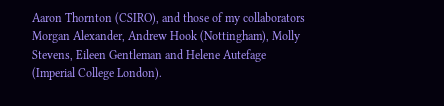Aaron Thornton (CSIRO), and those of my collaborators Morgan Alexander, Andrew Hook (Nottingham), Molly Stevens, Eileen Gentleman and Helene Autefage (Imperial College London).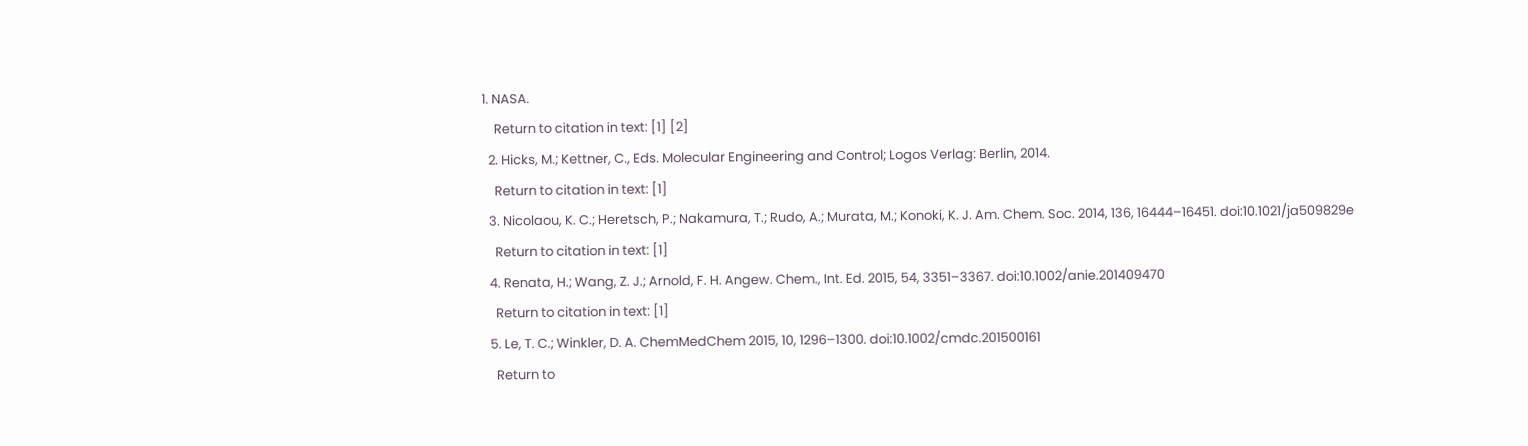1. NASA.
    Return to citation in text: [1] [2]
  2. Hicks, M.; Kettner, C., Eds. Molecular Engineering and Control; Logos Verlag: Berlin, 2014.
    Return to citation in text: [1]
  3. Nicolaou, K. C.; Heretsch, P.; Nakamura, T.; Rudo, A.; Murata, M.; Konoki, K. J. Am. Chem. Soc. 2014, 136, 16444–16451. doi:10.1021/ja509829e
    Return to citation in text: [1]
  4. Renata, H.; Wang, Z. J.; Arnold, F. H. Angew. Chem., Int. Ed. 2015, 54, 3351–3367. doi:10.1002/anie.201409470
    Return to citation in text: [1]
  5. Le, T. C.; Winkler, D. A. ChemMedChem 2015, 10, 1296–1300. doi:10.1002/cmdc.201500161
    Return to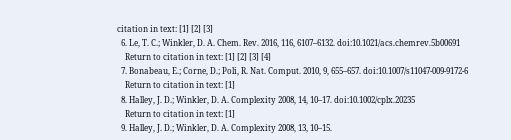citation in text: [1] [2] [3]
  6. Le, T. C.; Winkler, D. A. Chem. Rev. 2016, 116, 6107–6132. doi:10.1021/acs.chemrev.5b00691
    Return to citation in text: [1] [2] [3] [4]
  7. Bonabeau, E.; Corne, D.; Poli, R. Nat. Comput. 2010, 9, 655–657. doi:10.1007/s11047-009-9172-6
    Return to citation in text: [1]
  8. Halley, J. D.; Winkler, D. A. Complexity 2008, 14, 10–17. doi:10.1002/cplx.20235
    Return to citation in text: [1]
  9. Halley, J. D.; Winkler, D. A. Complexity 2008, 13, 10–15.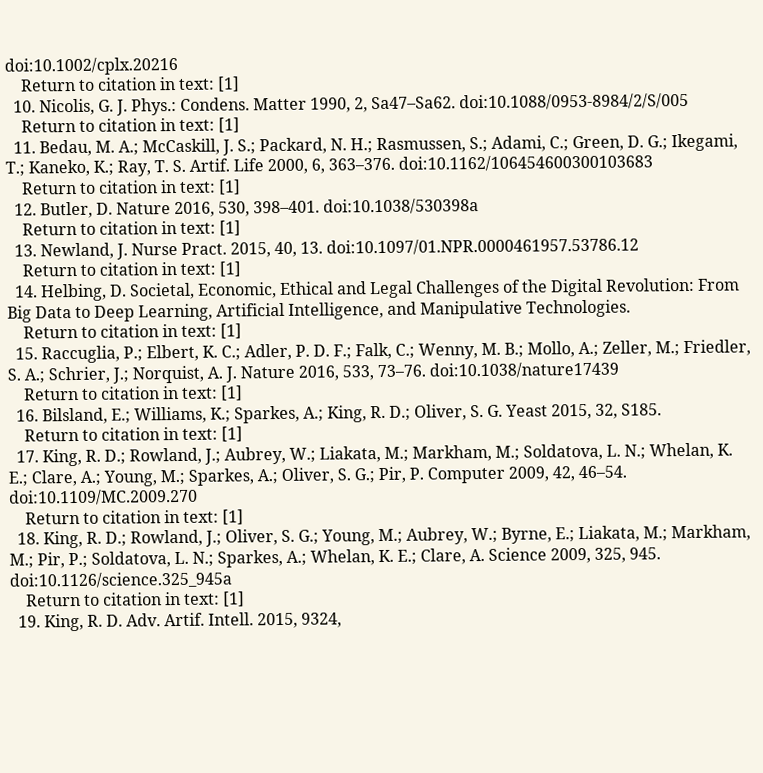doi:10.1002/cplx.20216
    Return to citation in text: [1]
  10. Nicolis, G. J. Phys.: Condens. Matter 1990, 2, Sa47–Sa62. doi:10.1088/0953-8984/2/S/005
    Return to citation in text: [1]
  11. Bedau, M. A.; McCaskill, J. S.; Packard, N. H.; Rasmussen, S.; Adami, C.; Green, D. G.; Ikegami, T.; Kaneko, K.; Ray, T. S. Artif. Life 2000, 6, 363–376. doi:10.1162/106454600300103683
    Return to citation in text: [1]
  12. Butler, D. Nature 2016, 530, 398–401. doi:10.1038/530398a
    Return to citation in text: [1]
  13. Newland, J. Nurse Pract. 2015, 40, 13. doi:10.1097/01.NPR.0000461957.53786.12
    Return to citation in text: [1]
  14. Helbing, D. Societal, Economic, Ethical and Legal Challenges of the Digital Revolution: From Big Data to Deep Learning, Artificial Intelligence, and Manipulative Technologies.
    Return to citation in text: [1]
  15. Raccuglia, P.; Elbert, K. C.; Adler, P. D. F.; Falk, C.; Wenny, M. B.; Mollo, A.; Zeller, M.; Friedler, S. A.; Schrier, J.; Norquist, A. J. Nature 2016, 533, 73–76. doi:10.1038/nature17439
    Return to citation in text: [1]
  16. Bilsland, E.; Williams, K.; Sparkes, A.; King, R. D.; Oliver, S. G. Yeast 2015, 32, S185.
    Return to citation in text: [1]
  17. King, R. D.; Rowland, J.; Aubrey, W.; Liakata, M.; Markham, M.; Soldatova, L. N.; Whelan, K. E.; Clare, A.; Young, M.; Sparkes, A.; Oliver, S. G.; Pir, P. Computer 2009, 42, 46–54. doi:10.1109/MC.2009.270
    Return to citation in text: [1]
  18. King, R. D.; Rowland, J.; Oliver, S. G.; Young, M.; Aubrey, W.; Byrne, E.; Liakata, M.; Markham, M.; Pir, P.; Soldatova, L. N.; Sparkes, A.; Whelan, K. E.; Clare, A. Science 2009, 325, 945. doi:10.1126/science.325_945a
    Return to citation in text: [1]
  19. King, R. D. Adv. Artif. Intell. 2015, 9324,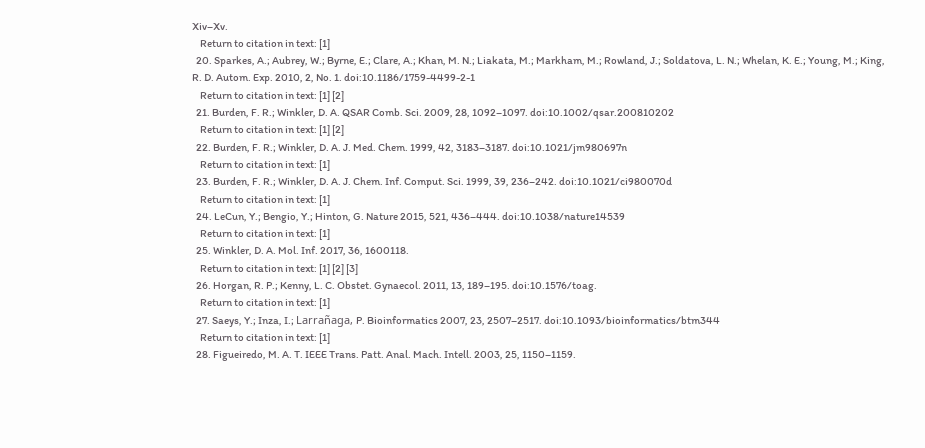Xiv–Xv.
    Return to citation in text: [1]
  20. Sparkes, A.; Aubrey, W.; Byrne, E.; Clare, A.; Khan, M. N.; Liakata, M.; Markham, M.; Rowland, J.; Soldatova, L. N.; Whelan, K. E.; Young, M.; King, R. D. Autom. Exp. 2010, 2, No. 1. doi:10.1186/1759-4499-2-1
    Return to citation in text: [1] [2]
  21. Burden, F. R.; Winkler, D. A. QSAR Comb. Sci. 2009, 28, 1092–1097. doi:10.1002/qsar.200810202
    Return to citation in text: [1] [2]
  22. Burden, F. R.; Winkler, D. A. J. Med. Chem. 1999, 42, 3183–3187. doi:10.1021/jm980697n
    Return to citation in text: [1]
  23. Burden, F. R.; Winkler, D. A. J. Chem. Inf. Comput. Sci. 1999, 39, 236–242. doi:10.1021/ci980070d
    Return to citation in text: [1]
  24. LeCun, Y.; Bengio, Y.; Hinton, G. Nature 2015, 521, 436–444. doi:10.1038/nature14539
    Return to citation in text: [1]
  25. Winkler, D. A. Mol. Inf. 2017, 36, 1600118.
    Return to citation in text: [1] [2] [3]
  26. Horgan, R. P.; Kenny, L. C. Obstet. Gynaecol. 2011, 13, 189–195. doi:10.1576/toag.
    Return to citation in text: [1]
  27. Saeys, Y.; Inza, I.; Larrañaga, P. Bioinformatics 2007, 23, 2507–2517. doi:10.1093/bioinformatics/btm344
    Return to citation in text: [1]
  28. Figueiredo, M. A. T. IEEE Trans. Patt. Anal. Mach. Intell. 2003, 25, 1150–1159.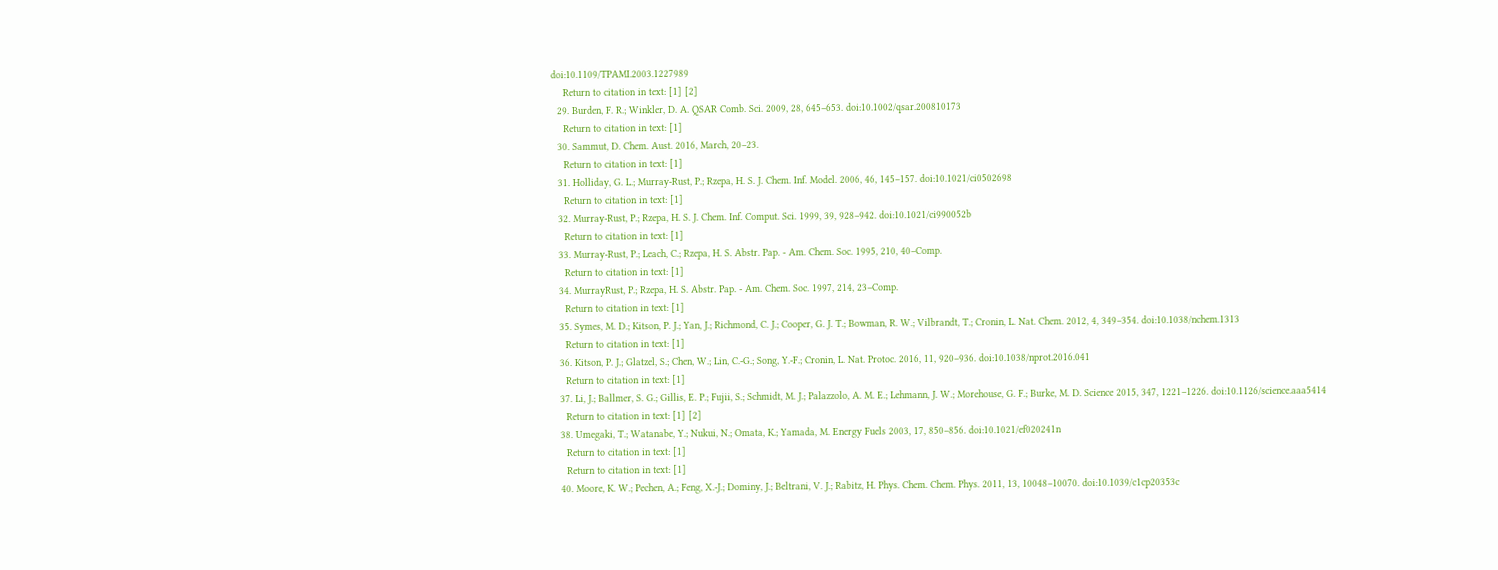doi:10.1109/TPAMI.2003.1227989
    Return to citation in text: [1] [2]
  29. Burden, F. R.; Winkler, D. A. QSAR Comb. Sci. 2009, 28, 645–653. doi:10.1002/qsar.200810173
    Return to citation in text: [1]
  30. Sammut, D. Chem. Aust. 2016, March, 20–23.
    Return to citation in text: [1]
  31. Holliday, G. L.; Murray-Rust, P.; Rzepa, H. S. J. Chem. Inf. Model. 2006, 46, 145–157. doi:10.1021/ci0502698
    Return to citation in text: [1]
  32. Murray-Rust, P.; Rzepa, H. S. J. Chem. Inf. Comput. Sci. 1999, 39, 928–942. doi:10.1021/ci990052b
    Return to citation in text: [1]
  33. Murray-Rust, P.; Leach, C.; Rzepa, H. S. Abstr. Pap. - Am. Chem. Soc. 1995, 210, 40–Comp.
    Return to citation in text: [1]
  34. MurrayRust, P.; Rzepa, H. S. Abstr. Pap. - Am. Chem. Soc. 1997, 214, 23–Comp.
    Return to citation in text: [1]
  35. Symes, M. D.; Kitson, P. J.; Yan, J.; Richmond, C. J.; Cooper, G. J. T.; Bowman, R. W.; Vilbrandt, T.; Cronin, L. Nat. Chem. 2012, 4, 349–354. doi:10.1038/nchem.1313
    Return to citation in text: [1]
  36. Kitson, P. J.; Glatzel, S.; Chen, W.; Lin, C.-G.; Song, Y.-F.; Cronin, L. Nat. Protoc. 2016, 11, 920–936. doi:10.1038/nprot.2016.041
    Return to citation in text: [1]
  37. Li, J.; Ballmer, S. G.; Gillis, E. P.; Fujii, S.; Schmidt, M. J.; Palazzolo, A. M. E.; Lehmann, J. W.; Morehouse, G. F.; Burke, M. D. Science 2015, 347, 1221–1226. doi:10.1126/science.aaa5414
    Return to citation in text: [1] [2]
  38. Umegaki, T.; Watanabe, Y.; Nukui, N.; Omata, K.; Yamada, M. Energy Fuels 2003, 17, 850–856. doi:10.1021/ef020241n
    Return to citation in text: [1]
    Return to citation in text: [1]
  40. Moore, K. W.; Pechen, A.; Feng, X.-J.; Dominy, J.; Beltrani, V. J.; Rabitz, H. Phys. Chem. Chem. Phys. 2011, 13, 10048–10070. doi:10.1039/c1cp20353c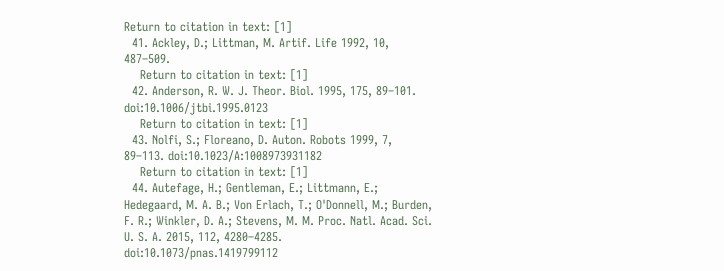Return to citation in text: [1]
  41. Ackley, D.; Littman, M. Artif. Life 1992, 10, 487–509.
    Return to citation in text: [1]
  42. Anderson, R. W. J. Theor. Biol. 1995, 175, 89–101. doi:10.1006/jtbi.1995.0123
    Return to citation in text: [1]
  43. Nolfi, S.; Floreano, D. Auton. Robots 1999, 7, 89–113. doi:10.1023/A:1008973931182
    Return to citation in text: [1]
  44. Autefage, H.; Gentleman, E.; Littmann, E.; Hedegaard, M. A. B.; Von Erlach, T.; O'Donnell, M.; Burden, F. R.; Winkler, D. A.; Stevens, M. M. Proc. Natl. Acad. Sci. U. S. A. 2015, 112, 4280–4285. doi:10.1073/pnas.1419799112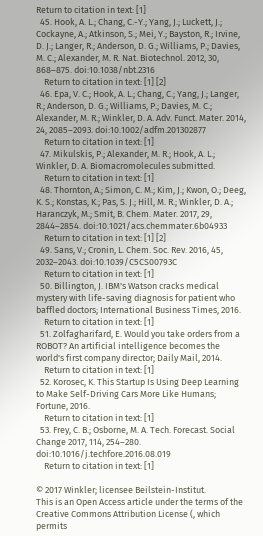Return to citation in text: [1]
  45. Hook, A. L.; Chang, C.-Y.; Yang, J.; Luckett, J.; Cockayne, A.; Atkinson, S.; Mei, Y.; Bayston, R.; Irvine, D. J.; Langer, R.; Anderson, D. G.; Williams, P.; Davies, M. C.; Alexander, M. R. Nat. Biotechnol. 2012, 30, 868–875. doi:10.1038/nbt.2316
    Return to citation in text: [1] [2]
  46. Epa, V. C.; Hook, A. L.; Chang, C.; Yang, J.; Langer, R.; Anderson, D. G.; Williams, P.; Davies, M. C.; Alexander, M. R.; Winkler, D. A. Adv. Funct. Mater. 2014, 24, 2085–2093. doi:10.1002/adfm.201302877
    Return to citation in text: [1]
  47. Mikulskis, P.; Alexander, M. R.; Hook, A. L.; Winkler, D. A. Biomacromolecules submitted.
    Return to citation in text: [1]
  48. Thornton, A.; Simon, C. M.; Kim, J.; Kwon, O.; Deeg, K. S.; Konstas, K.; Pas, S. J.; Hill, M. R.; Winkler, D. A.; Haranczyk, M.; Smit, B. Chem. Mater. 2017, 29, 2844–2854. doi:10.1021/acs.chemmater.6b04933
    Return to citation in text: [1] [2]
  49. Sans, V.; Cronin, L. Chem. Soc. Rev. 2016, 45, 2032–2043. doi:10.1039/C5CS00793C
    Return to citation in text: [1]
  50. Billington, J. IBM's Watson cracks medical mystery with life-saving diagnosis for patient who baffled doctors; International Business Times, 2016.
    Return to citation in text: [1]
  51. Zolfagharifard, E. Would you take orders from a ROBOT? An artificial intelligence becomes the world's first company director; Daily Mail, 2014.
    Return to citation in text: [1]
  52. Korosec, K. This Startup Is Using Deep Learning to Make Self-Driving Cars More Like Humans; Fortune, 2016.
    Return to citation in text: [1]
  53. Frey, C. B.; Osborne, M. A. Tech. Forecast. Social Change 2017, 114, 254–280. doi:10.1016/j.techfore.2016.08.019
    Return to citation in text: [1]

© 2017 Winkler; licensee Beilstein-Institut.
This is an Open Access article under the terms of the Creative Commons Attribution License (, which permits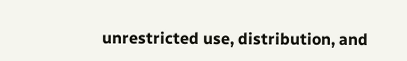unrestricted use, distribution, and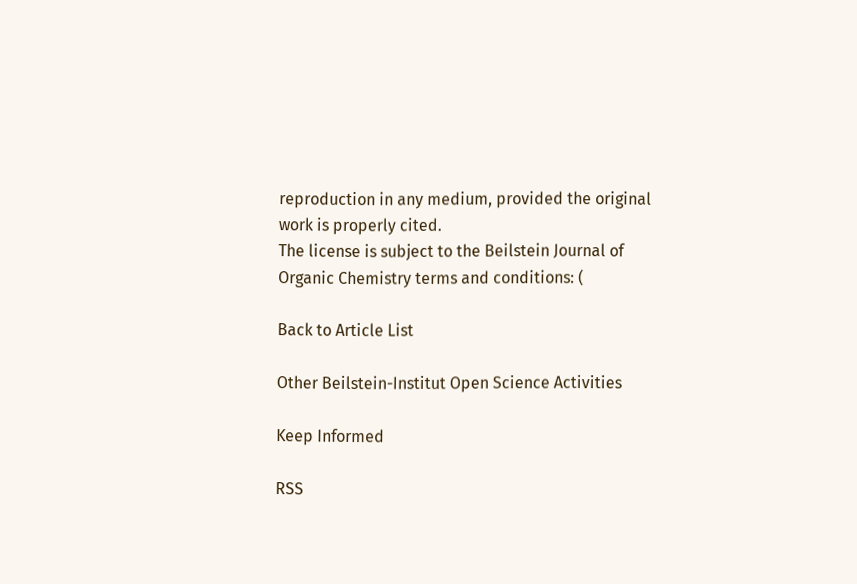reproduction in any medium, provided the original work is properly cited.
The license is subject to the Beilstein Journal of Organic Chemistry terms and conditions: (

Back to Article List

Other Beilstein-Institut Open Science Activities

Keep Informed

RSS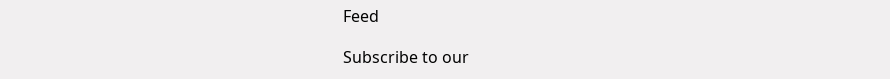Feed

Subscribe to our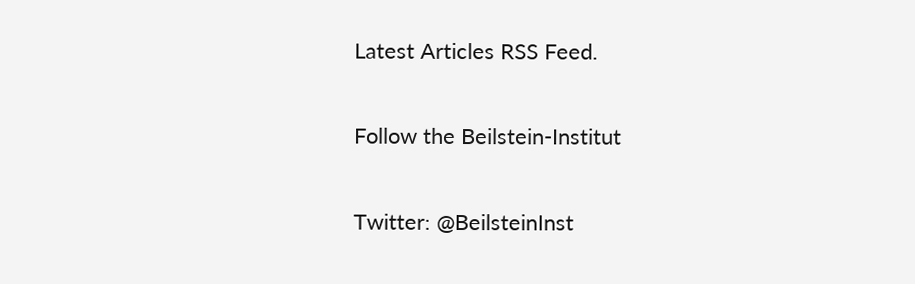Latest Articles RSS Feed.


Follow the Beilstein-Institut


Twitter: @BeilsteinInst